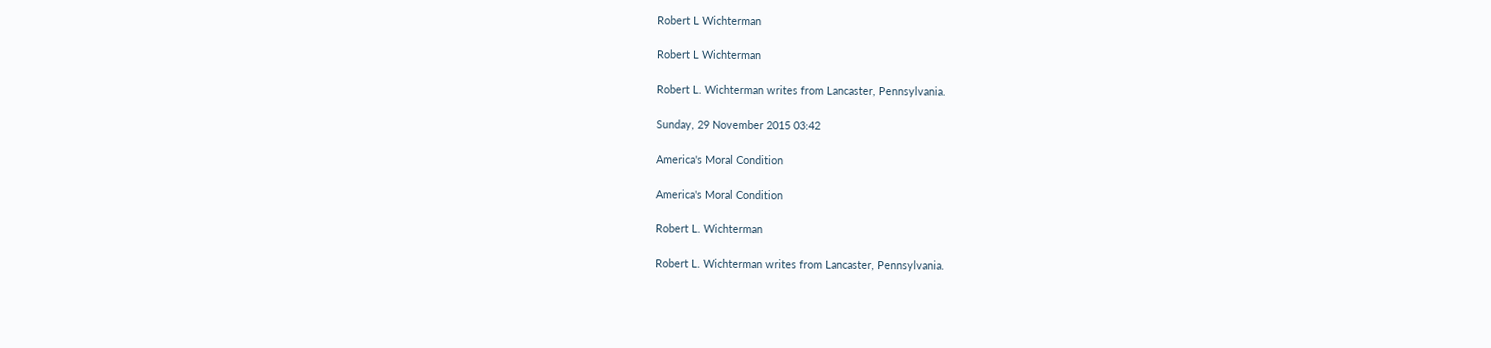Robert L Wichterman

Robert L Wichterman

Robert L. Wichterman writes from Lancaster, Pennsylvania.

Sunday, 29 November 2015 03:42

America's Moral Condition

America's Moral Condition

Robert L. Wichterman

Robert L. Wichterman writes from Lancaster, Pennsylvania.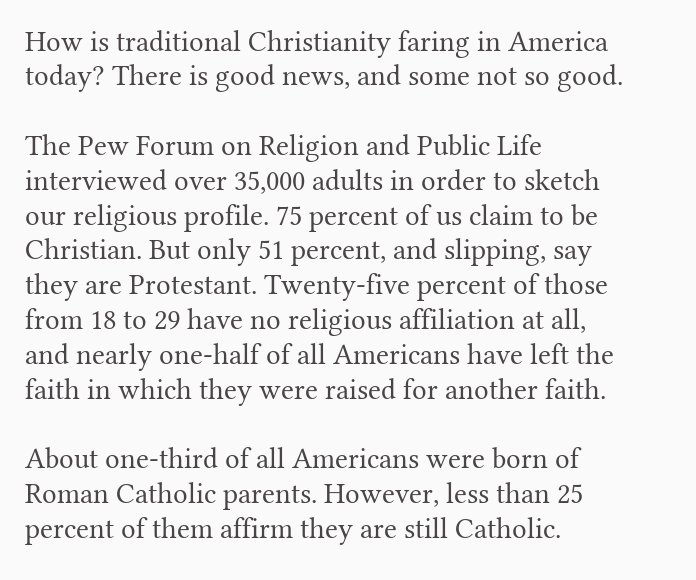How is traditional Christianity faring in America today? There is good news, and some not so good.

The Pew Forum on Religion and Public Life interviewed over 35,000 adults in order to sketch our religious profile. 75 percent of us claim to be Christian. But only 51 percent, and slipping, say they are Protestant. Twenty-five percent of those from 18 to 29 have no religious affiliation at all, and nearly one-half of all Americans have left the faith in which they were raised for another faith.

About one-third of all Americans were born of Roman Catholic parents. However, less than 25 percent of them affirm they are still Catholic.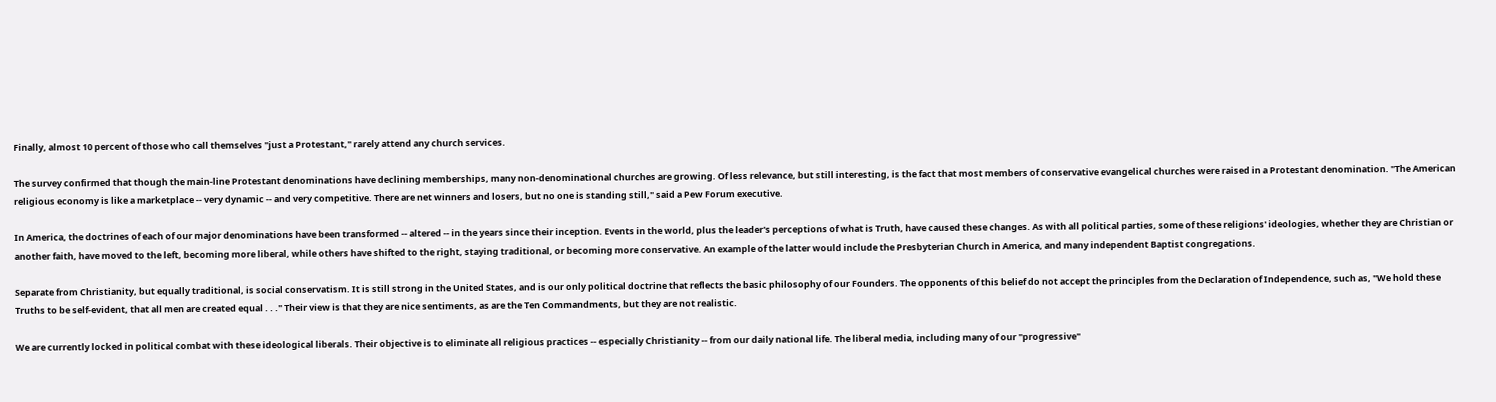Finally, almost 10 percent of those who call themselves "just a Protestant," rarely attend any church services.

The survey confirmed that though the main-line Protestant denominations have declining memberships, many non-denominational churches are growing. Of less relevance, but still interesting, is the fact that most members of conservative evangelical churches were raised in a Protestant denomination. "The American religious economy is like a marketplace -- very dynamic -- and very competitive. There are net winners and losers, but no one is standing still," said a Pew Forum executive.

In America, the doctrines of each of our major denominations have been transformed -- altered -- in the years since their inception. Events in the world, plus the leader's perceptions of what is Truth, have caused these changes. As with all political parties, some of these religions' ideologies, whether they are Christian or another faith, have moved to the left, becoming more liberal, while others have shifted to the right, staying traditional, or becoming more conservative. An example of the latter would include the Presbyterian Church in America, and many independent Baptist congregations.

Separate from Christianity, but equally traditional, is social conservatism. It is still strong in the United States, and is our only political doctrine that reflects the basic philosophy of our Founders. The opponents of this belief do not accept the principles from the Declaration of Independence, such as, "We hold these Truths to be self-evident, that all men are created equal . . ." Their view is that they are nice sentiments, as are the Ten Commandments, but they are not realistic.

We are currently locked in political combat with these ideological liberals. Their objective is to eliminate all religious practices -- especially Christianity -- from our daily national life. The liberal media, including many of our "progressive"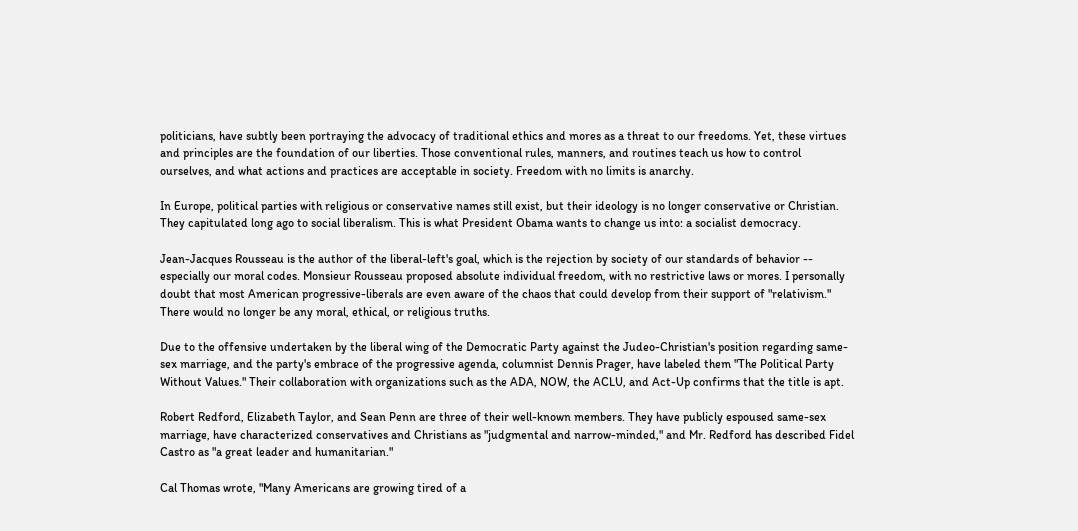politicians, have subtly been portraying the advocacy of traditional ethics and mores as a threat to our freedoms. Yet, these virtues and principles are the foundation of our liberties. Those conventional rules, manners, and routines teach us how to control ourselves, and what actions and practices are acceptable in society. Freedom with no limits is anarchy.

In Europe, political parties with religious or conservative names still exist, but their ideology is no longer conservative or Christian. They capitulated long ago to social liberalism. This is what President Obama wants to change us into: a socialist democracy.

Jean-Jacques Rousseau is the author of the liberal-left's goal, which is the rejection by society of our standards of behavior -- especially our moral codes. Monsieur Rousseau proposed absolute individual freedom, with no restrictive laws or mores. I personally doubt that most American progressive-liberals are even aware of the chaos that could develop from their support of "relativism." There would no longer be any moral, ethical, or religious truths.

Due to the offensive undertaken by the liberal wing of the Democratic Party against the Judeo-Christian's position regarding same-sex marriage, and the party's embrace of the progressive agenda, columnist Dennis Prager, have labeled them "The Political Party Without Values." Their collaboration with organizations such as the ADA, NOW, the ACLU, and Act-Up confirms that the title is apt.

Robert Redford, Elizabeth Taylor, and Sean Penn are three of their well-known members. They have publicly espoused same-sex marriage, have characterized conservatives and Christians as "judgmental and narrow-minded," and Mr. Redford has described Fidel Castro as "a great leader and humanitarian."

Cal Thomas wrote, "Many Americans are growing tired of a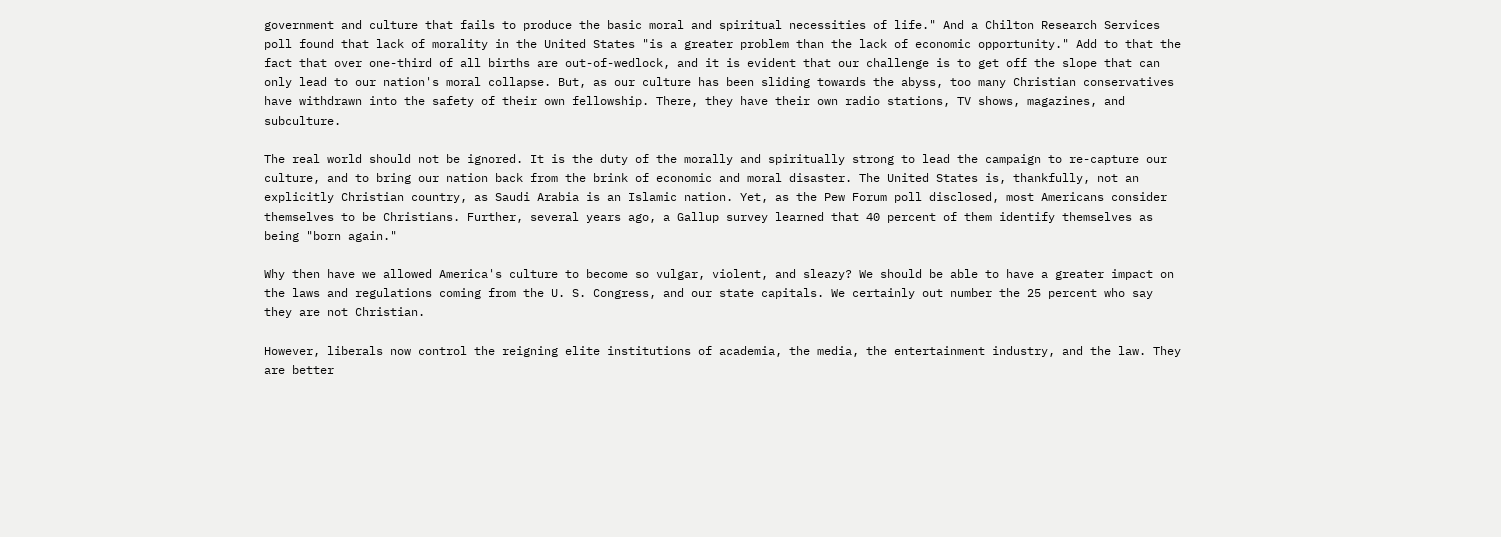government and culture that fails to produce the basic moral and spiritual necessities of life." And a Chilton Research Services poll found that lack of morality in the United States "is a greater problem than the lack of economic opportunity." Add to that the fact that over one-third of all births are out-of-wedlock, and it is evident that our challenge is to get off the slope that can only lead to our nation's moral collapse. But, as our culture has been sliding towards the abyss, too many Christian conservatives have withdrawn into the safety of their own fellowship. There, they have their own radio stations, TV shows, magazines, and subculture.

The real world should not be ignored. It is the duty of the morally and spiritually strong to lead the campaign to re-capture our culture, and to bring our nation back from the brink of economic and moral disaster. The United States is, thankfully, not an explicitly Christian country, as Saudi Arabia is an Islamic nation. Yet, as the Pew Forum poll disclosed, most Americans consider themselves to be Christians. Further, several years ago, a Gallup survey learned that 40 percent of them identify themselves as being "born again."

Why then have we allowed America's culture to become so vulgar, violent, and sleazy? We should be able to have a greater impact on the laws and regulations coming from the U. S. Congress, and our state capitals. We certainly out number the 25 percent who say they are not Christian.

However, liberals now control the reigning elite institutions of academia, the media, the entertainment industry, and the law. They are better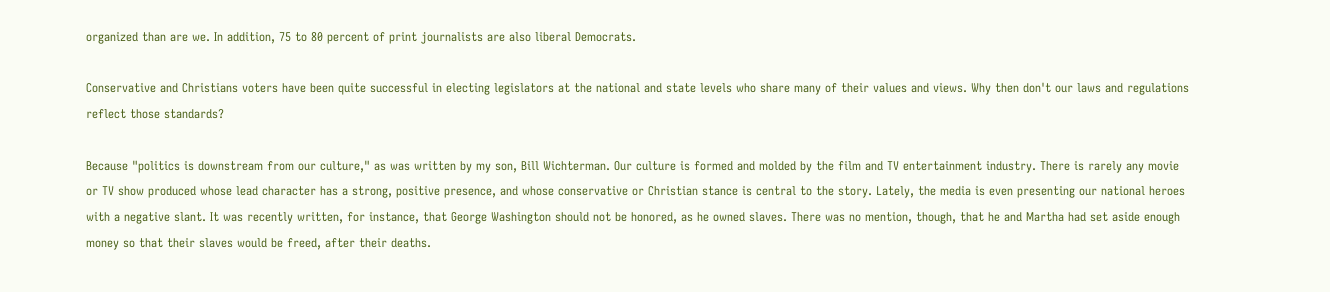organized than are we. In addition, 75 to 80 percent of print journalists are also liberal Democrats.

Conservative and Christians voters have been quite successful in electing legislators at the national and state levels who share many of their values and views. Why then don't our laws and regulations reflect those standards?

Because "politics is downstream from our culture," as was written by my son, Bill Wichterman. Our culture is formed and molded by the film and TV entertainment industry. There is rarely any movie or TV show produced whose lead character has a strong, positive presence, and whose conservative or Christian stance is central to the story. Lately, the media is even presenting our national heroes with a negative slant. It was recently written, for instance, that George Washington should not be honored, as he owned slaves. There was no mention, though, that he and Martha had set aside enough money so that their slaves would be freed, after their deaths.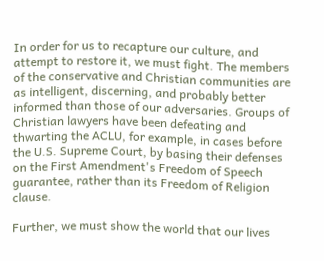In order for us to recapture our culture, and attempt to restore it, we must fight. The members of the conservative and Christian communities are as intelligent, discerning, and probably better informed than those of our adversaries. Groups of Christian lawyers have been defeating and thwarting the ACLU, for example, in cases before the U.S. Supreme Court, by basing their defenses on the First Amendment's Freedom of Speech guarantee, rather than its Freedom of Religion clause.

Further, we must show the world that our lives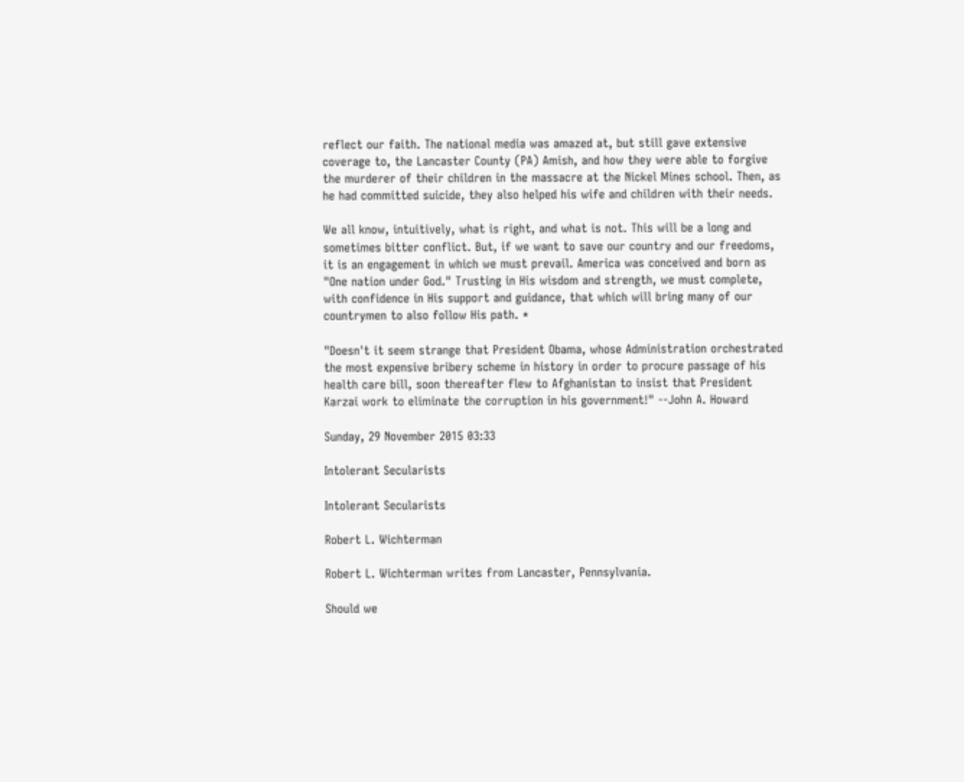reflect our faith. The national media was amazed at, but still gave extensive coverage to, the Lancaster County (PA) Amish, and how they were able to forgive the murderer of their children in the massacre at the Nickel Mines school. Then, as he had committed suicide, they also helped his wife and children with their needs.

We all know, intuitively, what is right, and what is not. This will be a long and sometimes bitter conflict. But, if we want to save our country and our freedoms, it is an engagement in which we must prevail. America was conceived and born as "One nation under God." Trusting in His wisdom and strength, we must complete, with confidence in His support and guidance, that which will bring many of our countrymen to also follow His path. *

"Doesn't it seem strange that President Obama, whose Administration orchestrated the most expensive bribery scheme in history in order to procure passage of his health care bill, soon thereafter flew to Afghanistan to insist that President Karzai work to eliminate the corruption in his government!" --John A. Howard

Sunday, 29 November 2015 03:33

Intolerant Secularists

Intolerant Secularists

Robert L. Wichterman

Robert L. Wichterman writes from Lancaster, Pennsylvania.

Should we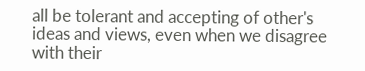all be tolerant and accepting of other's ideas and views, even when we disagree with their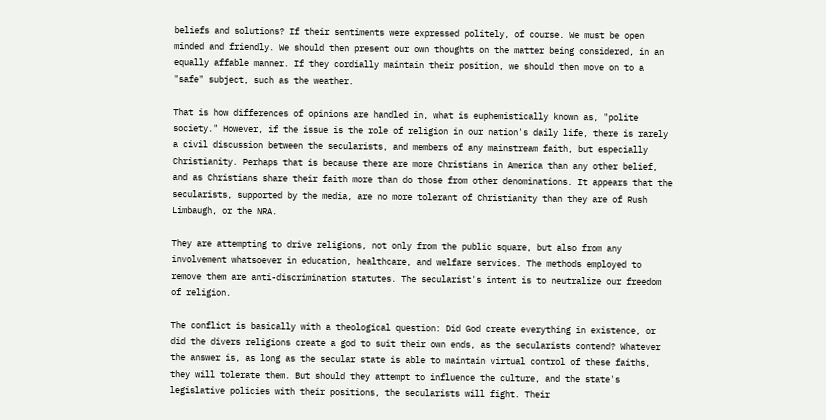beliefs and solutions? If their sentiments were expressed politely, of course. We must be open minded and friendly. We should then present our own thoughts on the matter being considered, in an equally affable manner. If they cordially maintain their position, we should then move on to a "safe" subject, such as the weather.

That is how differences of opinions are handled in, what is euphemistically known as, "polite society." However, if the issue is the role of religion in our nation's daily life, there is rarely a civil discussion between the secularists, and members of any mainstream faith, but especially Christianity. Perhaps that is because there are more Christians in America than any other belief, and as Christians share their faith more than do those from other denominations. It appears that the secularists, supported by the media, are no more tolerant of Christianity than they are of Rush Limbaugh, or the NRA.

They are attempting to drive religions, not only from the public square, but also from any involvement whatsoever in education, healthcare, and welfare services. The methods employed to remove them are anti-discrimination statutes. The secularist's intent is to neutralize our freedom of religion.

The conflict is basically with a theological question: Did God create everything in existence, or did the divers religions create a god to suit their own ends, as the secularists contend? Whatever the answer is, as long as the secular state is able to maintain virtual control of these faiths, they will tolerate them. But should they attempt to influence the culture, and the state's legislative policies with their positions, the secularists will fight. Their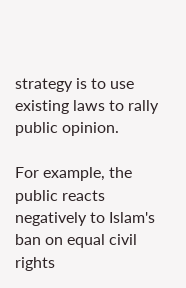strategy is to use existing laws to rally public opinion.

For example, the public reacts negatively to Islam's ban on equal civil rights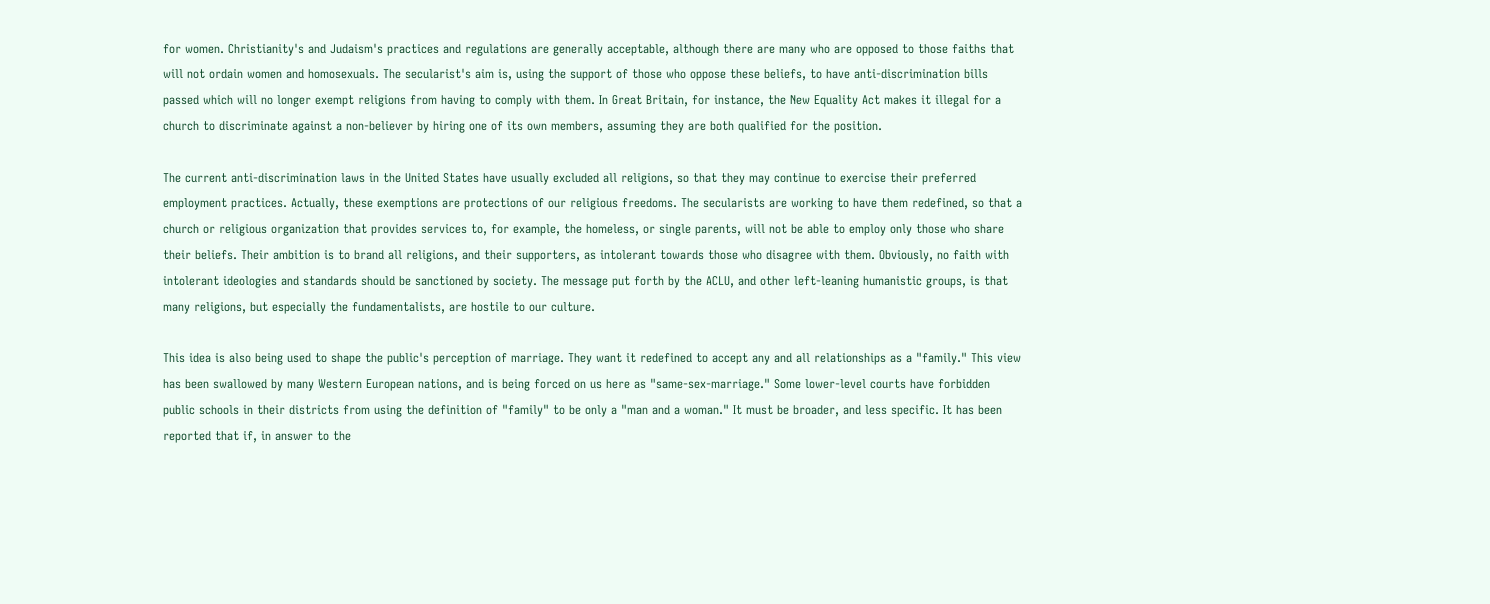for women. Christianity's and Judaism's practices and regulations are generally acceptable, although there are many who are opposed to those faiths that will not ordain women and homosexuals. The secularist's aim is, using the support of those who oppose these beliefs, to have anti-discrimination bills passed which will no longer exempt religions from having to comply with them. In Great Britain, for instance, the New Equality Act makes it illegal for a church to discriminate against a non-believer by hiring one of its own members, assuming they are both qualified for the position.

The current anti-discrimination laws in the United States have usually excluded all religions, so that they may continue to exercise their preferred employment practices. Actually, these exemptions are protections of our religious freedoms. The secularists are working to have them redefined, so that a church or religious organization that provides services to, for example, the homeless, or single parents, will not be able to employ only those who share their beliefs. Their ambition is to brand all religions, and their supporters, as intolerant towards those who disagree with them. Obviously, no faith with intolerant ideologies and standards should be sanctioned by society. The message put forth by the ACLU, and other left-leaning humanistic groups, is that many religions, but especially the fundamentalists, are hostile to our culture.

This idea is also being used to shape the public's perception of marriage. They want it redefined to accept any and all relationships as a "family." This view has been swallowed by many Western European nations, and is being forced on us here as "same-sex-marriage." Some lower-level courts have forbidden public schools in their districts from using the definition of "family" to be only a "man and a woman." It must be broader, and less specific. It has been reported that if, in answer to the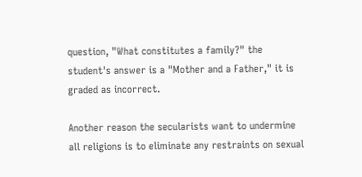question, "What constitutes a family?" the student's answer is a "Mother and a Father," it is graded as incorrect.

Another reason the secularists want to undermine all religions is to eliminate any restraints on sexual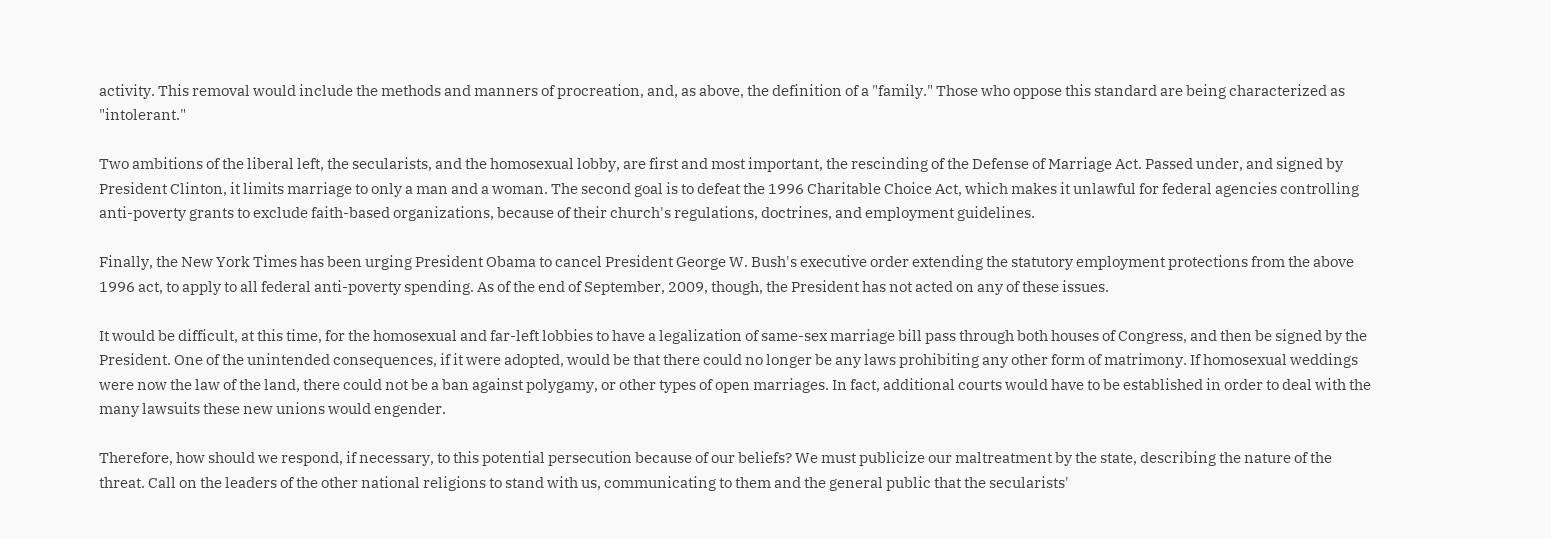activity. This removal would include the methods and manners of procreation, and, as above, the definition of a "family." Those who oppose this standard are being characterized as "intolerant."

Two ambitions of the liberal left, the secularists, and the homosexual lobby, are first and most important, the rescinding of the Defense of Marriage Act. Passed under, and signed by President Clinton, it limits marriage to only a man and a woman. The second goal is to defeat the 1996 Charitable Choice Act, which makes it unlawful for federal agencies controlling anti-poverty grants to exclude faith-based organizations, because of their church's regulations, doctrines, and employment guidelines.

Finally, the New York Times has been urging President Obama to cancel President George W. Bush's executive order extending the statutory employment protections from the above 1996 act, to apply to all federal anti-poverty spending. As of the end of September, 2009, though, the President has not acted on any of these issues.

It would be difficult, at this time, for the homosexual and far-left lobbies to have a legalization of same-sex marriage bill pass through both houses of Congress, and then be signed by the President. One of the unintended consequences, if it were adopted, would be that there could no longer be any laws prohibiting any other form of matrimony. If homosexual weddings were now the law of the land, there could not be a ban against polygamy, or other types of open marriages. In fact, additional courts would have to be established in order to deal with the many lawsuits these new unions would engender.

Therefore, how should we respond, if necessary, to this potential persecution because of our beliefs? We must publicize our maltreatment by the state, describing the nature of the threat. Call on the leaders of the other national religions to stand with us, communicating to them and the general public that the secularists'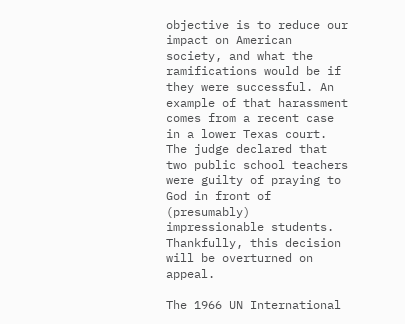objective is to reduce our impact on American society, and what the ramifications would be if they were successful. An example of that harassment comes from a recent case in a lower Texas court. The judge declared that two public school teachers were guilty of praying to God in front of (presumably) impressionable students. Thankfully, this decision will be overturned on appeal.

The 1966 UN International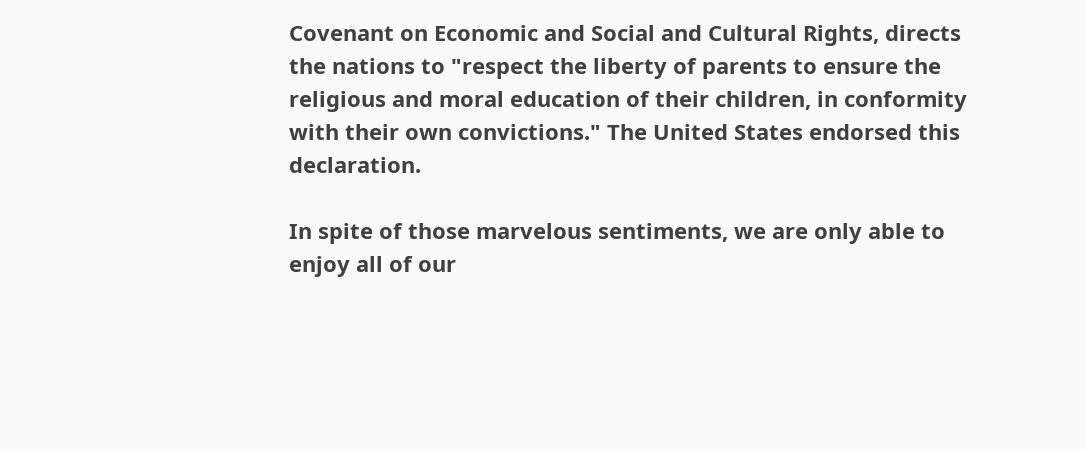Covenant on Economic and Social and Cultural Rights, directs the nations to "respect the liberty of parents to ensure the religious and moral education of their children, in conformity with their own convictions." The United States endorsed this declaration.

In spite of those marvelous sentiments, we are only able to enjoy all of our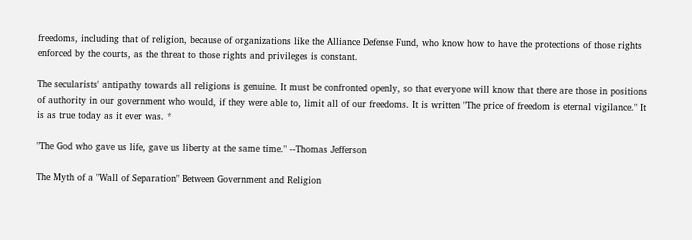freedoms, including that of religion, because of organizations like the Alliance Defense Fund, who know how to have the protections of those rights enforced by the courts, as the threat to those rights and privileges is constant.

The secularists' antipathy towards all religions is genuine. It must be confronted openly, so that everyone will know that there are those in positions of authority in our government who would, if they were able to, limit all of our freedoms. It is written "The price of freedom is eternal vigilance." It is as true today as it ever was. *

"The God who gave us life, gave us liberty at the same time." --Thomas Jefferson

The Myth of a "Wall of Separation" Between Government and Religion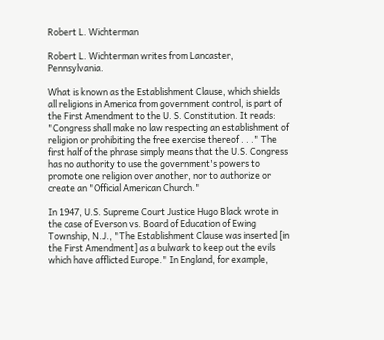Robert L. Wichterman

Robert L. Wichterman writes from Lancaster, Pennsylvania.

What is known as the Establishment Clause, which shields all religions in America from government control, is part of the First Amendment to the U. S. Constitution. It reads: "Congress shall make no law respecting an establishment of religion or prohibiting the free exercise thereof . . ." The first half of the phrase simply means that the U.S. Congress has no authority to use the government's powers to promote one religion over another, nor to authorize or create an "Official American Church."

In 1947, U.S. Supreme Court Justice Hugo Black wrote in the case of Everson vs. Board of Education of Ewing Township, N.J., "The Establishment Clause was inserted [in the First Amendment] as a bulwark to keep out the evils which have afflicted Europe." In England, for example,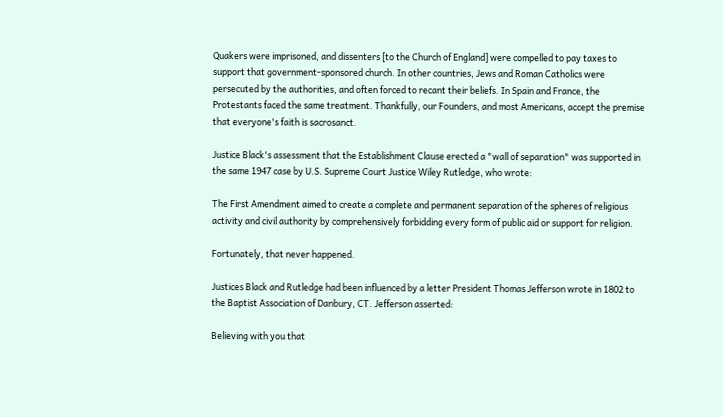Quakers were imprisoned, and dissenters [to the Church of England] were compelled to pay taxes to support that government-sponsored church. In other countries, Jews and Roman Catholics were persecuted by the authorities, and often forced to recant their beliefs. In Spain and France, the Protestants faced the same treatment. Thankfully, our Founders, and most Americans, accept the premise that everyone's faith is sacrosanct.

Justice Black's assessment that the Establishment Clause erected a "wall of separation" was supported in the same 1947 case by U.S. Supreme Court Justice Wiley Rutledge, who wrote:

The First Amendment aimed to create a complete and permanent separation of the spheres of religious activity and civil authority by comprehensively forbidding every form of public aid or support for religion.

Fortunately, that never happened.

Justices Black and Rutledge had been influenced by a letter President Thomas Jefferson wrote in 1802 to the Baptist Association of Danbury, CT. Jefferson asserted:

Believing with you that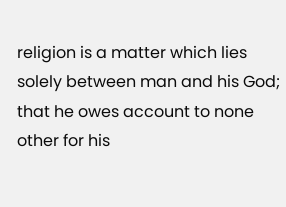religion is a matter which lies solely between man and his God; that he owes account to none other for his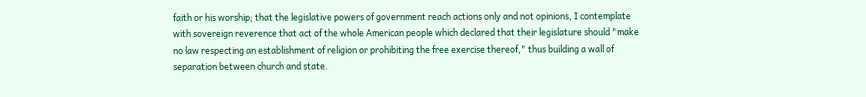faith or his worship; that the legislative powers of government reach actions only and not opinions, I contemplate with sovereign reverence that act of the whole American people which declared that their legislature should "make no law respecting an establishment of religion or prohibiting the free exercise thereof," thus building a wall of separation between church and state.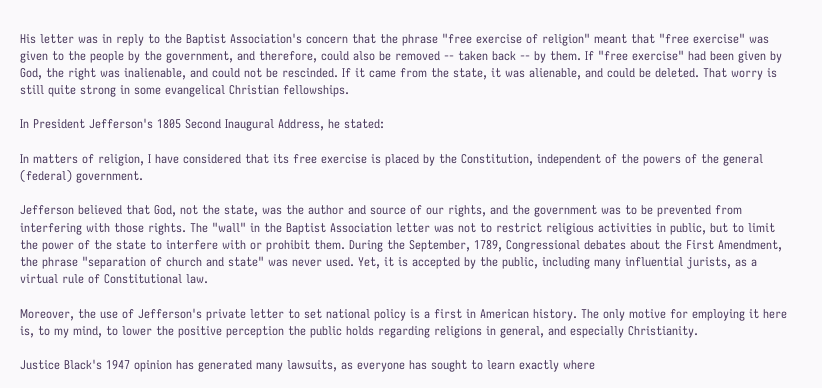His letter was in reply to the Baptist Association's concern that the phrase "free exercise of religion" meant that "free exercise" was given to the people by the government, and therefore, could also be removed -- taken back -- by them. If "free exercise" had been given by God, the right was inalienable, and could not be rescinded. If it came from the state, it was alienable, and could be deleted. That worry is still quite strong in some evangelical Christian fellowships.

In President Jefferson's 1805 Second Inaugural Address, he stated:

In matters of religion, I have considered that its free exercise is placed by the Constitution, independent of the powers of the general (federal) government.

Jefferson believed that God, not the state, was the author and source of our rights, and the government was to be prevented from interfering with those rights. The "wall" in the Baptist Association letter was not to restrict religious activities in public, but to limit the power of the state to interfere with or prohibit them. During the September, 1789, Congressional debates about the First Amendment, the phrase "separation of church and state" was never used. Yet, it is accepted by the public, including many influential jurists, as a virtual rule of Constitutional law.

Moreover, the use of Jefferson's private letter to set national policy is a first in American history. The only motive for employing it here is, to my mind, to lower the positive perception the public holds regarding religions in general, and especially Christianity.

Justice Black's 1947 opinion has generated many lawsuits, as everyone has sought to learn exactly where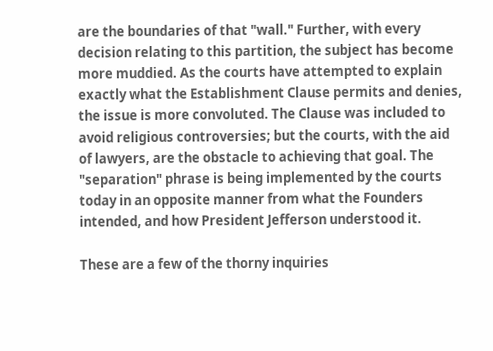are the boundaries of that "wall." Further, with every decision relating to this partition, the subject has become more muddied. As the courts have attempted to explain exactly what the Establishment Clause permits and denies, the issue is more convoluted. The Clause was included to avoid religious controversies; but the courts, with the aid of lawyers, are the obstacle to achieving that goal. The "separation" phrase is being implemented by the courts today in an opposite manner from what the Founders intended, and how President Jefferson understood it.

These are a few of the thorny inquiries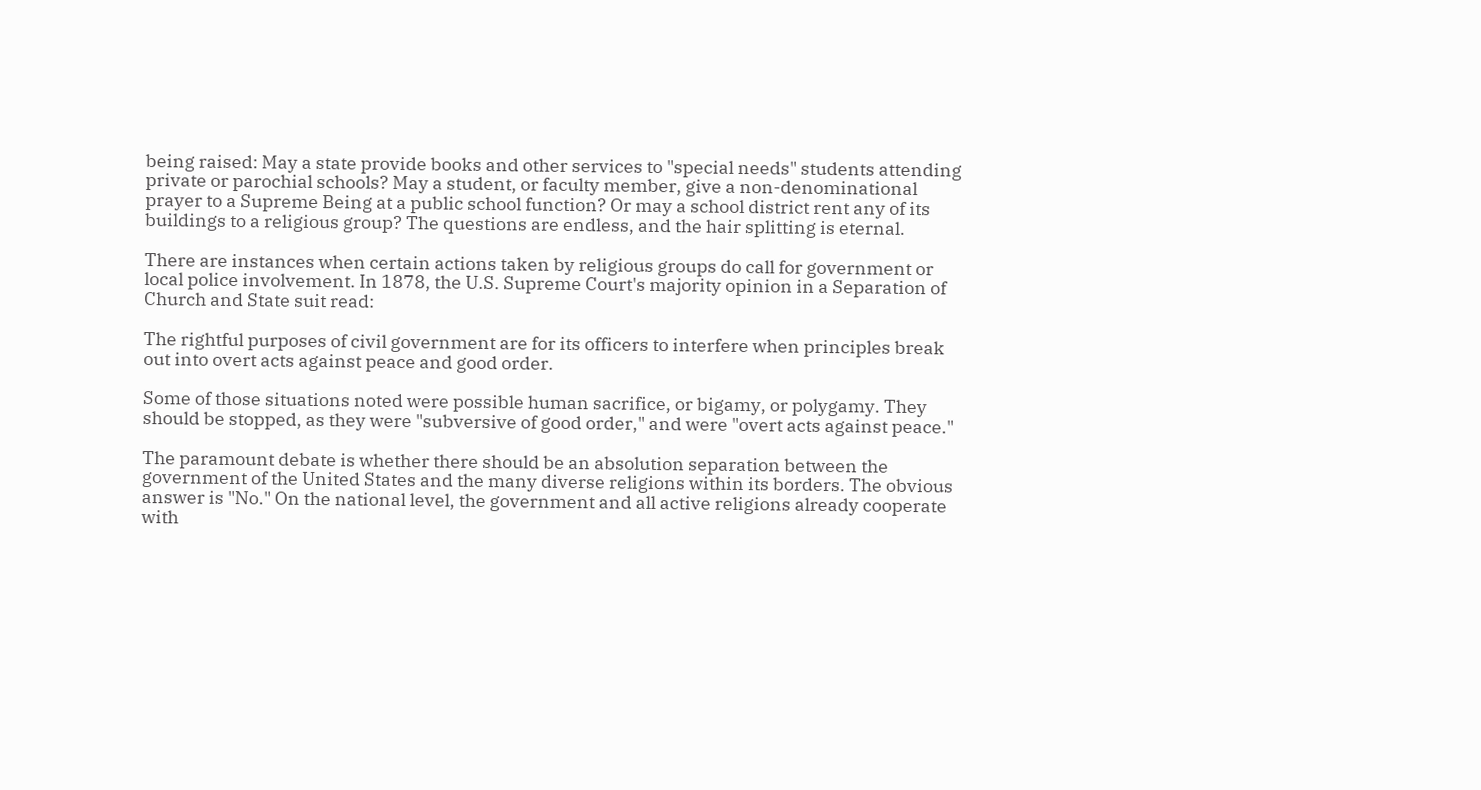being raised: May a state provide books and other services to "special needs" students attending private or parochial schools? May a student, or faculty member, give a non-denominational prayer to a Supreme Being at a public school function? Or may a school district rent any of its buildings to a religious group? The questions are endless, and the hair splitting is eternal.

There are instances when certain actions taken by religious groups do call for government or local police involvement. In 1878, the U.S. Supreme Court's majority opinion in a Separation of Church and State suit read:

The rightful purposes of civil government are for its officers to interfere when principles break out into overt acts against peace and good order.

Some of those situations noted were possible human sacrifice, or bigamy, or polygamy. They should be stopped, as they were "subversive of good order," and were "overt acts against peace."

The paramount debate is whether there should be an absolution separation between the government of the United States and the many diverse religions within its borders. The obvious answer is "No." On the national level, the government and all active religions already cooperate with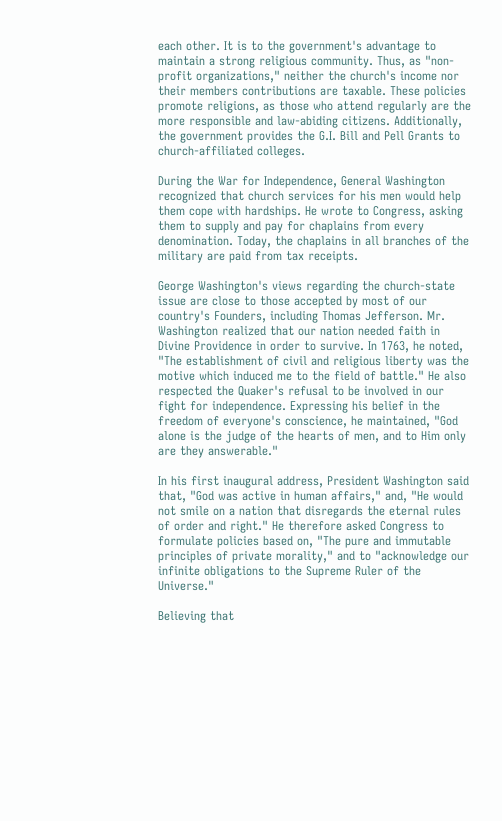each other. It is to the government's advantage to maintain a strong religious community. Thus, as "non-profit organizations," neither the church's income nor their members contributions are taxable. These policies promote religions, as those who attend regularly are the more responsible and law-abiding citizens. Additionally, the government provides the G.I. Bill and Pell Grants to church-affiliated colleges.

During the War for Independence, General Washington recognized that church services for his men would help them cope with hardships. He wrote to Congress, asking them to supply and pay for chaplains from every denomination. Today, the chaplains in all branches of the military are paid from tax receipts.

George Washington's views regarding the church-state issue are close to those accepted by most of our country's Founders, including Thomas Jefferson. Mr. Washington realized that our nation needed faith in Divine Providence in order to survive. In 1763, he noted, "The establishment of civil and religious liberty was the motive which induced me to the field of battle." He also respected the Quaker's refusal to be involved in our fight for independence. Expressing his belief in the freedom of everyone's conscience, he maintained, "God alone is the judge of the hearts of men, and to Him only are they answerable."

In his first inaugural address, President Washington said that, "God was active in human affairs," and, "He would not smile on a nation that disregards the eternal rules of order and right." He therefore asked Congress to formulate policies based on, "The pure and immutable principles of private morality," and to "acknowledge our infinite obligations to the Supreme Ruler of the Universe."

Believing that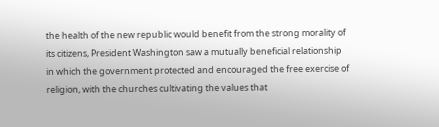the health of the new republic would benefit from the strong morality of its citizens, President Washington saw a mutually beneficial relationship in which the government protected and encouraged the free exercise of religion, with the churches cultivating the values that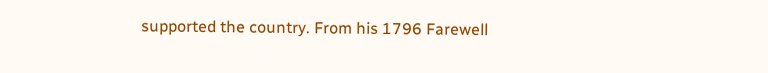supported the country. From his 1796 Farewell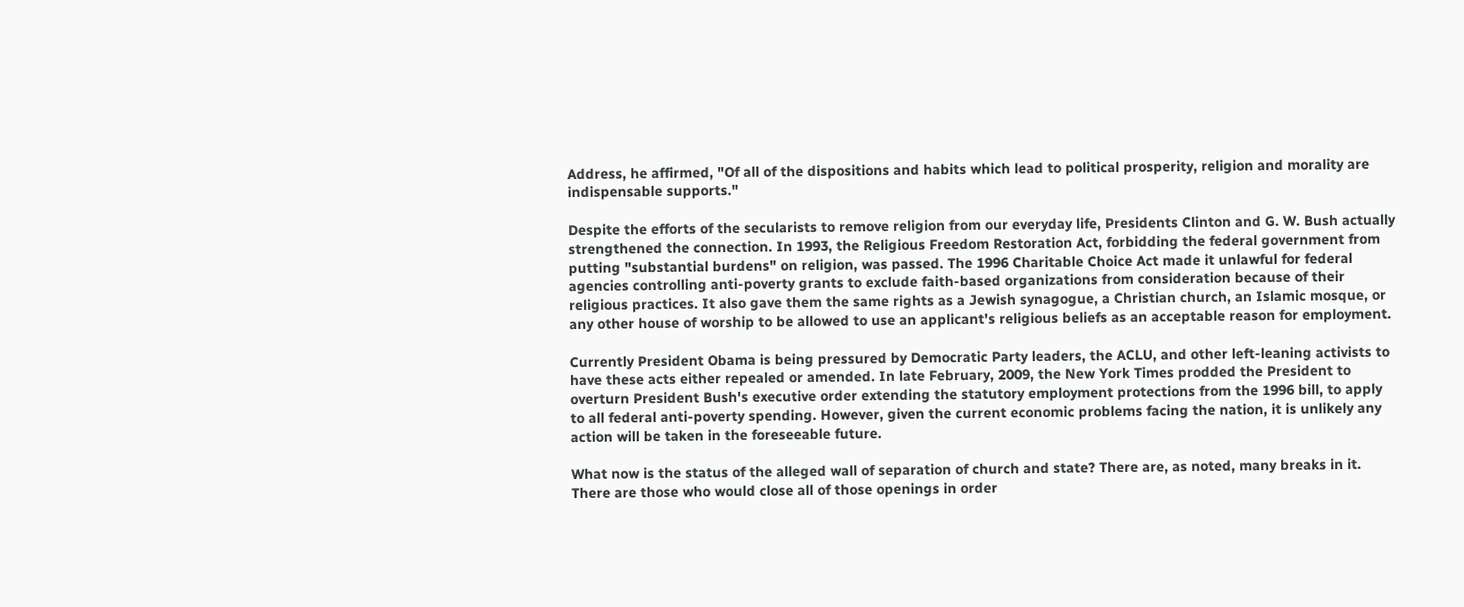Address, he affirmed, "Of all of the dispositions and habits which lead to political prosperity, religion and morality are indispensable supports."

Despite the efforts of the secularists to remove religion from our everyday life, Presidents Clinton and G. W. Bush actually strengthened the connection. In 1993, the Religious Freedom Restoration Act, forbidding the federal government from putting "substantial burdens" on religion, was passed. The 1996 Charitable Choice Act made it unlawful for federal agencies controlling anti-poverty grants to exclude faith-based organizations from consideration because of their religious practices. It also gave them the same rights as a Jewish synagogue, a Christian church, an Islamic mosque, or any other house of worship to be allowed to use an applicant's religious beliefs as an acceptable reason for employment.

Currently President Obama is being pressured by Democratic Party leaders, the ACLU, and other left-leaning activists to have these acts either repealed or amended. In late February, 2009, the New York Times prodded the President to overturn President Bush's executive order extending the statutory employment protections from the 1996 bill, to apply to all federal anti-poverty spending. However, given the current economic problems facing the nation, it is unlikely any action will be taken in the foreseeable future.

What now is the status of the alleged wall of separation of church and state? There are, as noted, many breaks in it. There are those who would close all of those openings in order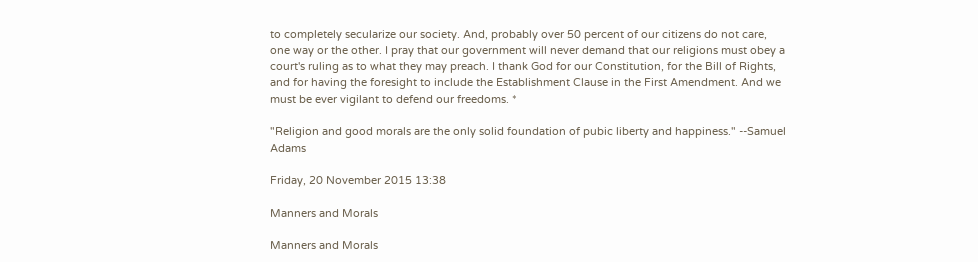to completely secularize our society. And, probably over 50 percent of our citizens do not care, one way or the other. I pray that our government will never demand that our religions must obey a court's ruling as to what they may preach. I thank God for our Constitution, for the Bill of Rights, and for having the foresight to include the Establishment Clause in the First Amendment. And we must be ever vigilant to defend our freedoms. *

"Religion and good morals are the only solid foundation of pubic liberty and happiness." --Samuel Adams

Friday, 20 November 2015 13:38

Manners and Morals

Manners and Morals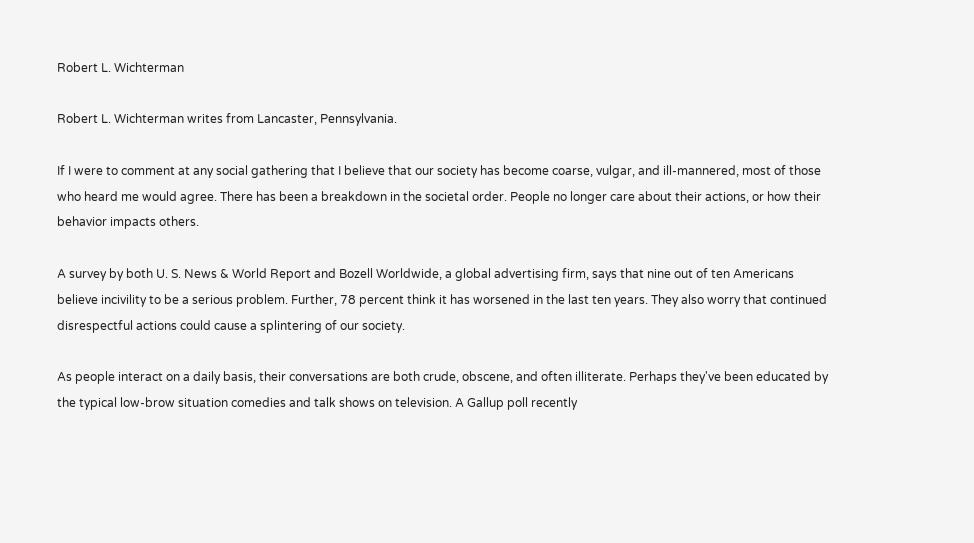Robert L. Wichterman

Robert L. Wichterman writes from Lancaster, Pennsylvania.

If I were to comment at any social gathering that I believe that our society has become coarse, vulgar, and ill-mannered, most of those who heard me would agree. There has been a breakdown in the societal order. People no longer care about their actions, or how their behavior impacts others.

A survey by both U. S. News & World Report and Bozell Worldwide, a global advertising firm, says that nine out of ten Americans believe incivility to be a serious problem. Further, 78 percent think it has worsened in the last ten years. They also worry that continued disrespectful actions could cause a splintering of our society.

As people interact on a daily basis, their conversations are both crude, obscene, and often illiterate. Perhaps they've been educated by the typical low-brow situation comedies and talk shows on television. A Gallup poll recently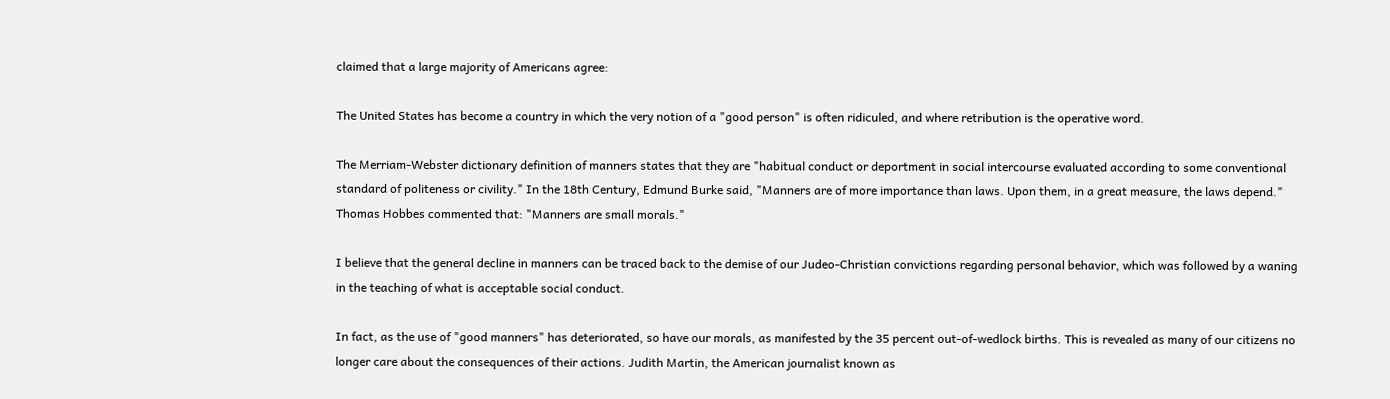claimed that a large majority of Americans agree:

The United States has become a country in which the very notion of a "good person" is often ridiculed, and where retribution is the operative word.

The Merriam-Webster dictionary definition of manners states that they are "habitual conduct or deportment in social intercourse evaluated according to some conventional standard of politeness or civility." In the 18th Century, Edmund Burke said, "Manners are of more importance than laws. Upon them, in a great measure, the laws depend." Thomas Hobbes commented that: "Manners are small morals."

I believe that the general decline in manners can be traced back to the demise of our Judeo-Christian convictions regarding personal behavior, which was followed by a waning in the teaching of what is acceptable social conduct.

In fact, as the use of "good manners" has deteriorated, so have our morals, as manifested by the 35 percent out-of-wedlock births. This is revealed as many of our citizens no longer care about the consequences of their actions. Judith Martin, the American journalist known as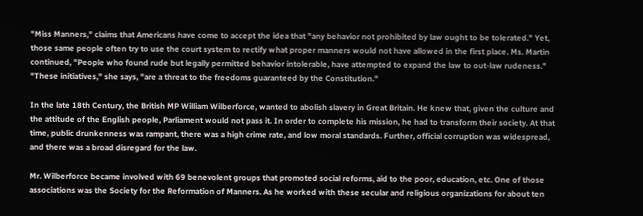"Miss Manners," claims that Americans have come to accept the idea that "any behavior not prohibited by law ought to be tolerated." Yet, those same people often try to use the court system to rectify what proper manners would not have allowed in the first place. Ms. Martin continued, "People who found rude but legally permitted behavior intolerable, have attempted to expand the law to out-law rudeness." "These initiatives," she says, "are a threat to the freedoms guaranteed by the Constitution."

In the late 18th Century, the British MP William Wilberforce, wanted to abolish slavery in Great Britain. He knew that, given the culture and the attitude of the English people, Parliament would not pass it. In order to complete his mission, he had to transform their society. At that time, public drunkenness was rampant, there was a high crime rate, and low moral standards. Further, official corruption was widespread, and there was a broad disregard for the law.

Mr. Wilberforce became involved with 69 benevolent groups that promoted social reforms, aid to the poor, education, etc. One of those associations was the Society for the Reformation of Manners. As he worked with these secular and religious organizations for about ten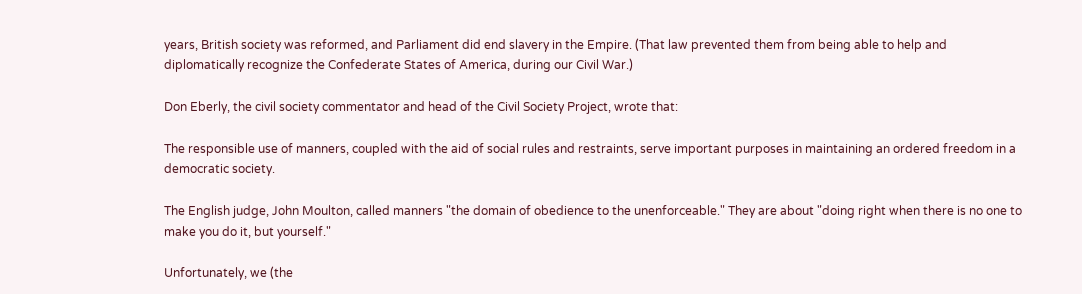years, British society was reformed, and Parliament did end slavery in the Empire. (That law prevented them from being able to help and diplomatically recognize the Confederate States of America, during our Civil War.)

Don Eberly, the civil society commentator and head of the Civil Society Project, wrote that:

The responsible use of manners, coupled with the aid of social rules and restraints, serve important purposes in maintaining an ordered freedom in a democratic society.

The English judge, John Moulton, called manners "the domain of obedience to the unenforceable." They are about "doing right when there is no one to make you do it, but yourself."

Unfortunately, we (the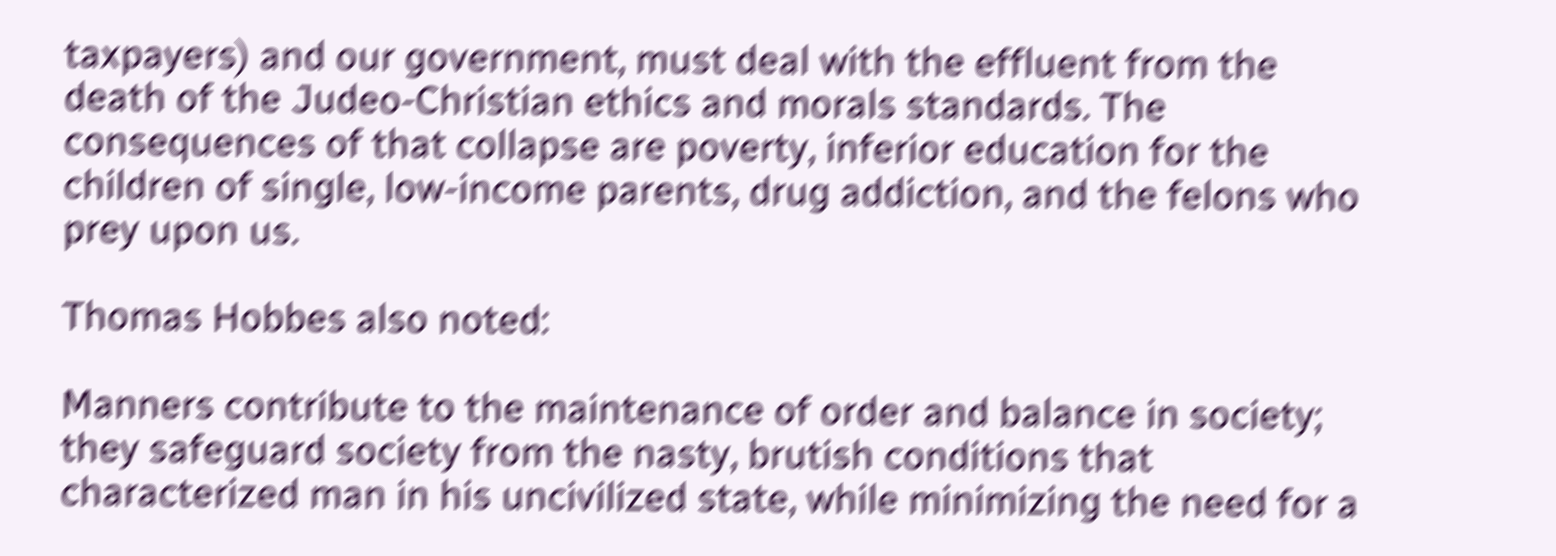taxpayers) and our government, must deal with the effluent from the death of the Judeo-Christian ethics and morals standards. The consequences of that collapse are poverty, inferior education for the children of single, low-income parents, drug addiction, and the felons who prey upon us.

Thomas Hobbes also noted:

Manners contribute to the maintenance of order and balance in society; they safeguard society from the nasty, brutish conditions that characterized man in his uncivilized state, while minimizing the need for a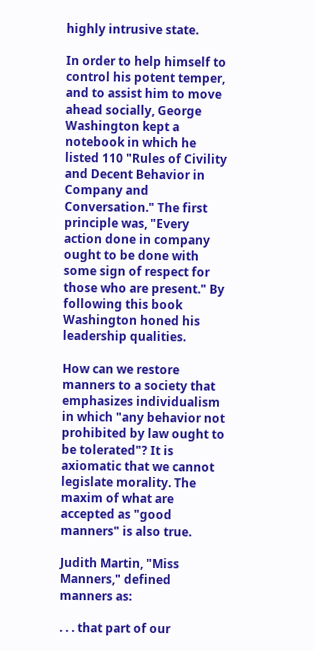highly intrusive state.

In order to help himself to control his potent temper, and to assist him to move ahead socially, George Washington kept a notebook in which he listed 110 "Rules of Civility and Decent Behavior in Company and Conversation." The first principle was, "Every action done in company ought to be done with some sign of respect for those who are present." By following this book Washington honed his leadership qualities.

How can we restore manners to a society that emphasizes individualism in which "any behavior not prohibited by law ought to be tolerated"? It is axiomatic that we cannot legislate morality. The maxim of what are accepted as "good manners" is also true.

Judith Martin, "Miss Manners," defined manners as:

. . . that part of our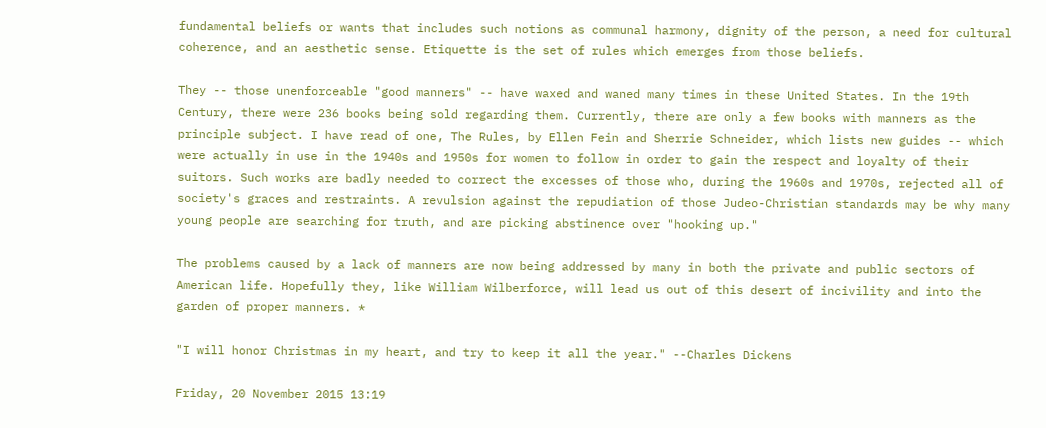fundamental beliefs or wants that includes such notions as communal harmony, dignity of the person, a need for cultural coherence, and an aesthetic sense. Etiquette is the set of rules which emerges from those beliefs.

They -- those unenforceable "good manners" -- have waxed and waned many times in these United States. In the 19th Century, there were 236 books being sold regarding them. Currently, there are only a few books with manners as the principle subject. I have read of one, The Rules, by Ellen Fein and Sherrie Schneider, which lists new guides -- which were actually in use in the 1940s and 1950s for women to follow in order to gain the respect and loyalty of their suitors. Such works are badly needed to correct the excesses of those who, during the 1960s and 1970s, rejected all of society's graces and restraints. A revulsion against the repudiation of those Judeo-Christian standards may be why many young people are searching for truth, and are picking abstinence over "hooking up."

The problems caused by a lack of manners are now being addressed by many in both the private and public sectors of American life. Hopefully they, like William Wilberforce, will lead us out of this desert of incivility and into the garden of proper manners. *

"I will honor Christmas in my heart, and try to keep it all the year." --Charles Dickens

Friday, 20 November 2015 13:19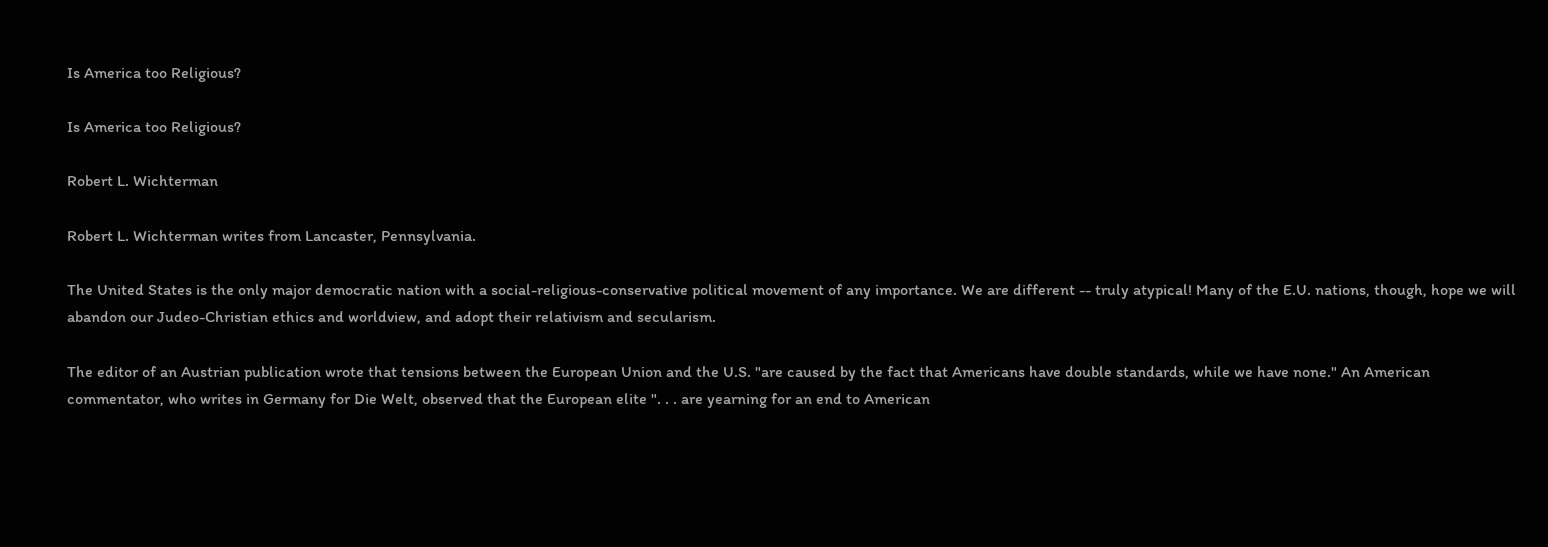Is America too Religious?

Is America too Religious?

Robert L. Wichterman

Robert L. Wichterman writes from Lancaster, Pennsylvania.

The United States is the only major democratic nation with a social-religious-conservative political movement of any importance. We are different -- truly atypical! Many of the E.U. nations, though, hope we will abandon our Judeo-Christian ethics and worldview, and adopt their relativism and secularism.

The editor of an Austrian publication wrote that tensions between the European Union and the U.S. "are caused by the fact that Americans have double standards, while we have none." An American commentator, who writes in Germany for Die Welt, observed that the European elite ". . . are yearning for an end to American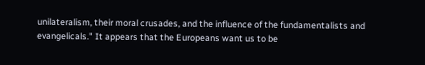unilateralism, their moral crusades, and the influence of the fundamentalists and evangelicals." It appears that the Europeans want us to be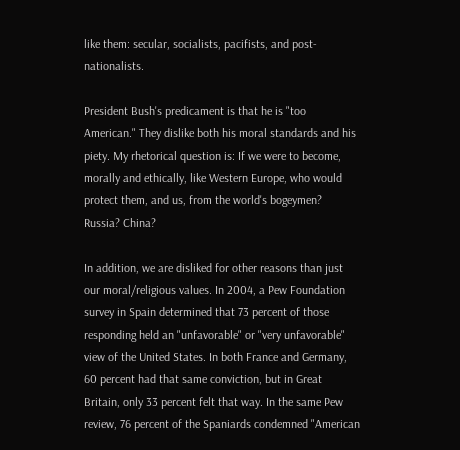like them: secular, socialists, pacifists, and post-nationalists.

President Bush's predicament is that he is "too American." They dislike both his moral standards and his piety. My rhetorical question is: If we were to become, morally and ethically, like Western Europe, who would protect them, and us, from the world's bogeymen? Russia? China?

In addition, we are disliked for other reasons than just our moral/religious values. In 2004, a Pew Foundation survey in Spain determined that 73 percent of those responding held an "unfavorable" or "very unfavorable" view of the United States. In both France and Germany, 60 percent had that same conviction, but in Great Britain, only 33 percent felt that way. In the same Pew review, 76 percent of the Spaniards condemned "American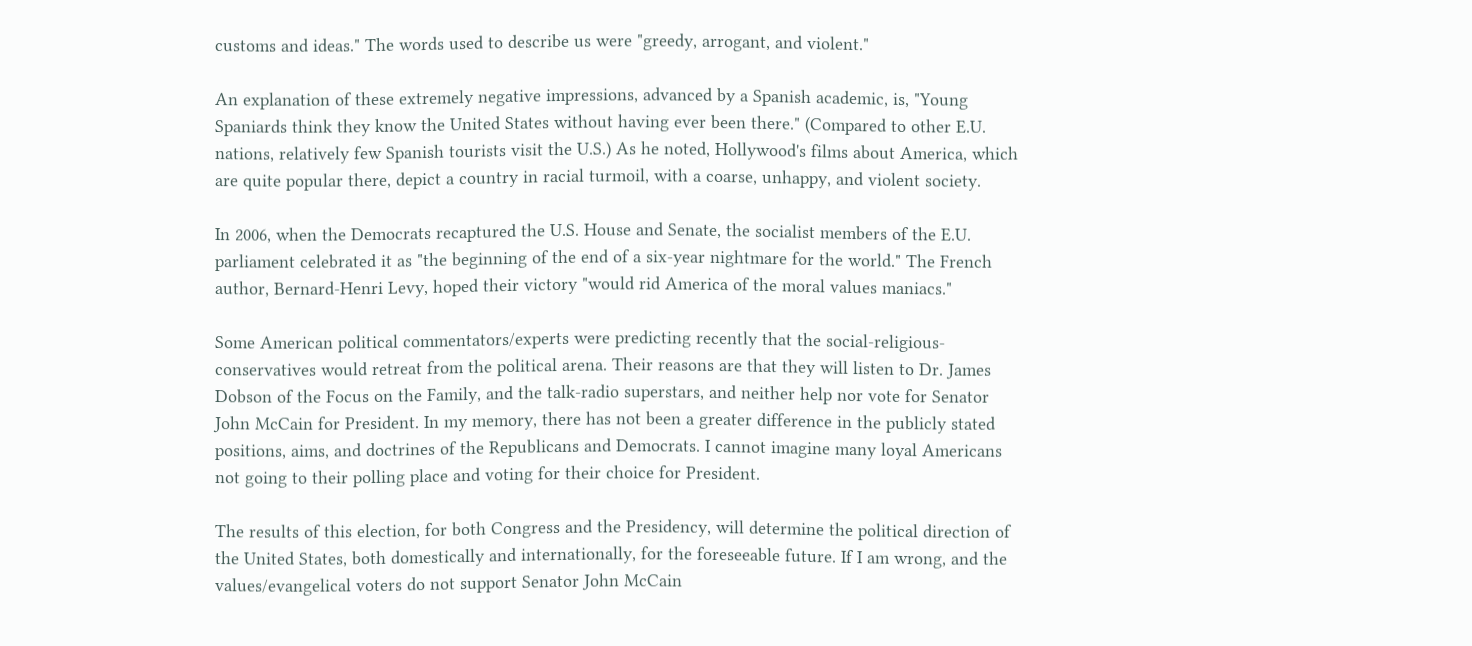customs and ideas." The words used to describe us were "greedy, arrogant, and violent."

An explanation of these extremely negative impressions, advanced by a Spanish academic, is, "Young Spaniards think they know the United States without having ever been there." (Compared to other E.U. nations, relatively few Spanish tourists visit the U.S.) As he noted, Hollywood's films about America, which are quite popular there, depict a country in racial turmoil, with a coarse, unhappy, and violent society.

In 2006, when the Democrats recaptured the U.S. House and Senate, the socialist members of the E.U. parliament celebrated it as "the beginning of the end of a six-year nightmare for the world." The French author, Bernard-Henri Levy, hoped their victory "would rid America of the moral values maniacs."

Some American political commentators/experts were predicting recently that the social-religious-conservatives would retreat from the political arena. Their reasons are that they will listen to Dr. James Dobson of the Focus on the Family, and the talk-radio superstars, and neither help nor vote for Senator John McCain for President. In my memory, there has not been a greater difference in the publicly stated positions, aims, and doctrines of the Republicans and Democrats. I cannot imagine many loyal Americans not going to their polling place and voting for their choice for President.

The results of this election, for both Congress and the Presidency, will determine the political direction of the United States, both domestically and internationally, for the foreseeable future. If I am wrong, and the values/evangelical voters do not support Senator John McCain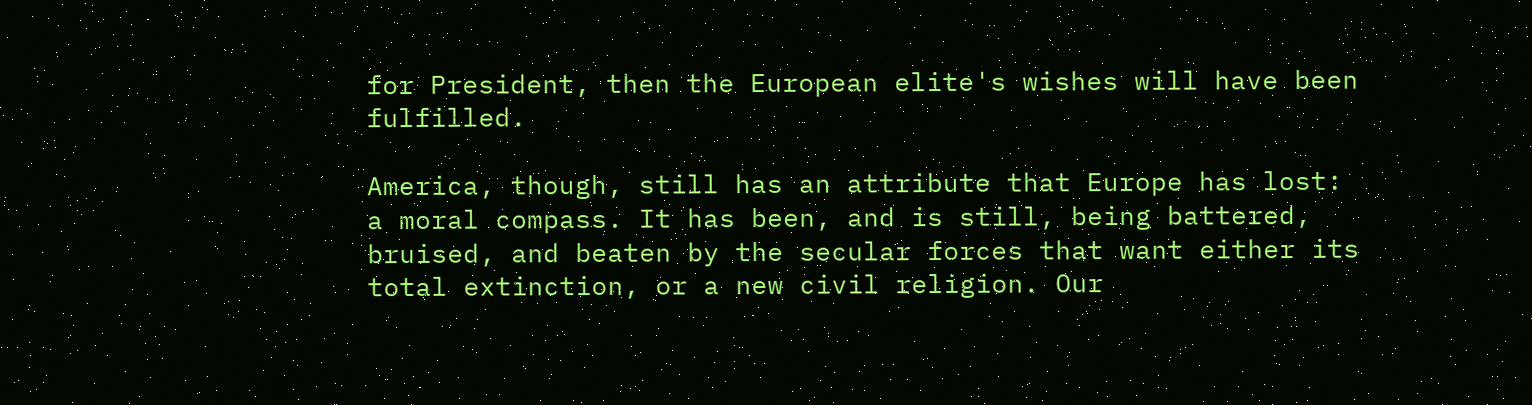for President, then the European elite's wishes will have been fulfilled.

America, though, still has an attribute that Europe has lost: a moral compass. It has been, and is still, being battered, bruised, and beaten by the secular forces that want either its total extinction, or a new civil religion. Our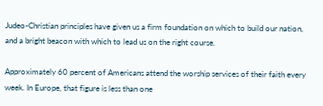Judeo-Christian principles have given us a firm foundation on which to build our nation, and a bright beacon with which to lead us on the right course.

Approximately 60 percent of Americans attend the worship services of their faith every week. In Europe, that figure is less than one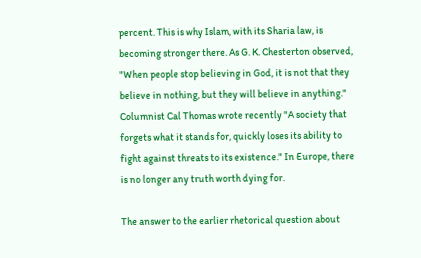percent. This is why Islam, with its Sharia law, is becoming stronger there. As G. K. Chesterton observed, "When people stop believing in God, it is not that they believe in nothing, but they will believe in anything." Columnist Cal Thomas wrote recently "A society that forgets what it stands for, quickly loses its ability to fight against threats to its existence." In Europe, there is no longer any truth worth dying for.

The answer to the earlier rhetorical question about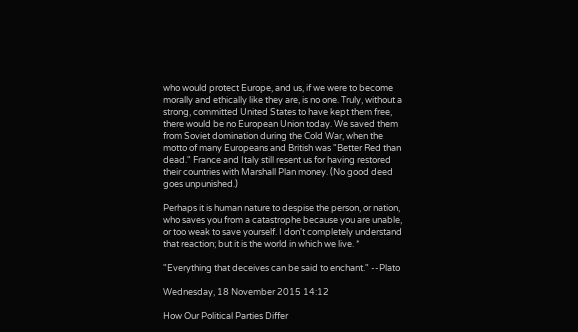who would protect Europe, and us, if we were to become morally and ethically like they are, is no one. Truly, without a strong, committed United States to have kept them free, there would be no European Union today. We saved them from Soviet domination during the Cold War, when the motto of many Europeans and British was "Better Red than dead." France and Italy still resent us for having restored their countries with Marshall Plan money. (No good deed goes unpunished.)

Perhaps it is human nature to despise the person, or nation, who saves you from a catastrophe because you are unable, or too weak to save yourself. I don't completely understand that reaction; but it is the world in which we live. *

"Everything that deceives can be said to enchant." --Plato

Wednesday, 18 November 2015 14:12

How Our Political Parties Differ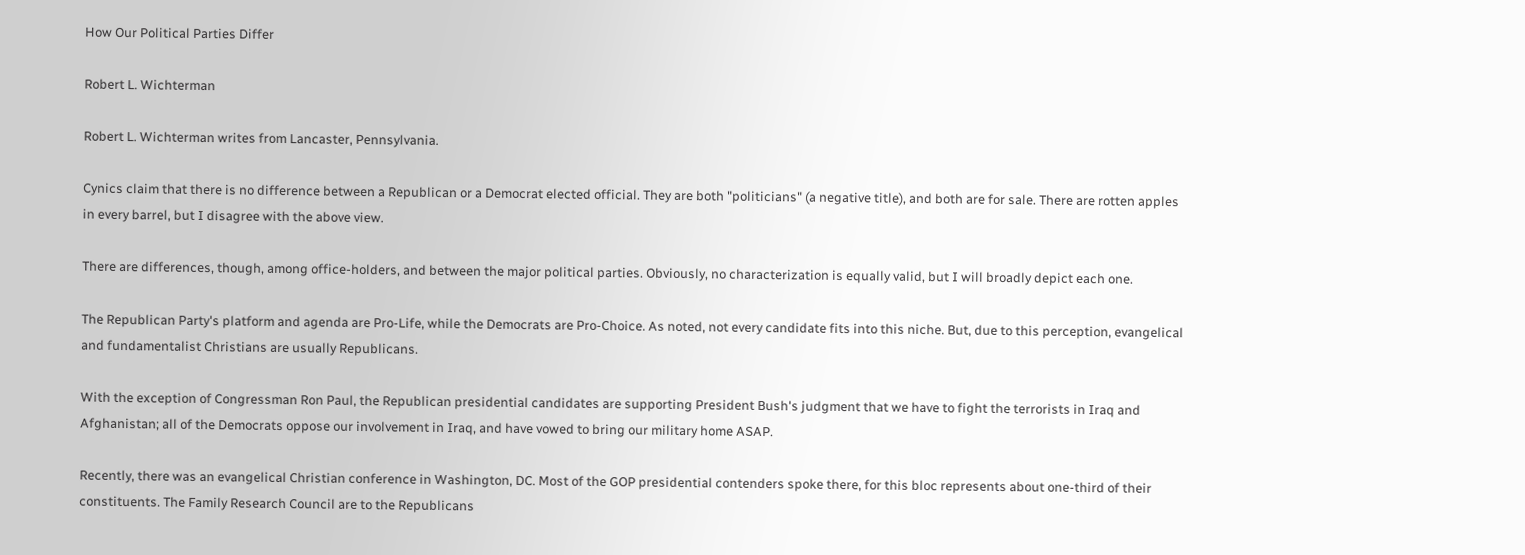How Our Political Parties Differ

Robert L. Wichterman

Robert L. Wichterman writes from Lancaster, Pennsylvania.

Cynics claim that there is no difference between a Republican or a Democrat elected official. They are both "politicians" (a negative title), and both are for sale. There are rotten apples in every barrel, but I disagree with the above view.

There are differences, though, among office-holders, and between the major political parties. Obviously, no characterization is equally valid, but I will broadly depict each one.

The Republican Party's platform and agenda are Pro-Life, while the Democrats are Pro-Choice. As noted, not every candidate fits into this niche. But, due to this perception, evangelical and fundamentalist Christians are usually Republicans.

With the exception of Congressman Ron Paul, the Republican presidential candidates are supporting President Bush's judgment that we have to fight the terrorists in Iraq and Afghanistan; all of the Democrats oppose our involvement in Iraq, and have vowed to bring our military home ASAP.

Recently, there was an evangelical Christian conference in Washington, DC. Most of the GOP presidential contenders spoke there, for this bloc represents about one-third of their constituents. The Family Research Council are to the Republicans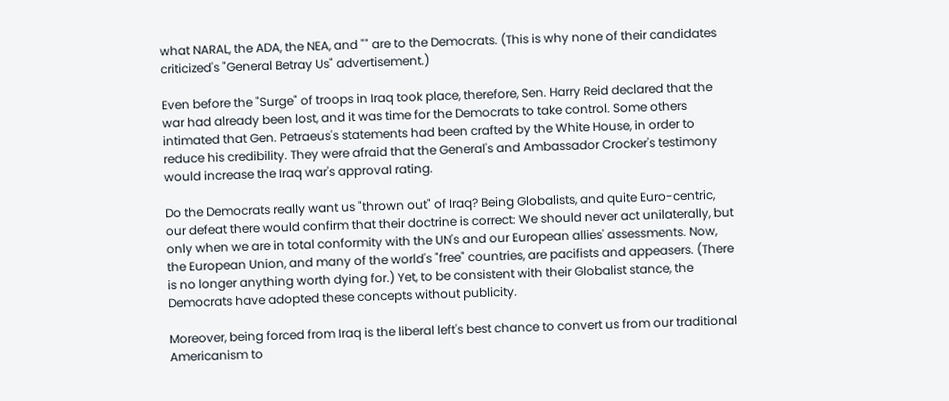what NARAL, the ADA, the NEA, and "" are to the Democrats. (This is why none of their candidates criticized's "General Betray Us" advertisement.)

Even before the "Surge" of troops in Iraq took place, therefore, Sen. Harry Reid declared that the war had already been lost, and it was time for the Democrats to take control. Some others intimated that Gen. Petraeus's statements had been crafted by the White House, in order to reduce his credibility. They were afraid that the General's and Ambassador Crocker's testimony would increase the Iraq war's approval rating.

Do the Democrats really want us "thrown out" of Iraq? Being Globalists, and quite Euro-centric, our defeat there would confirm that their doctrine is correct: We should never act unilaterally, but only when we are in total conformity with the UN's and our European allies' assessments. Now, the European Union, and many of the world's "free" countries, are pacifists and appeasers. (There is no longer anything worth dying for.) Yet, to be consistent with their Globalist stance, the Democrats have adopted these concepts without publicity.

Moreover, being forced from Iraq is the liberal left's best chance to convert us from our traditional Americanism to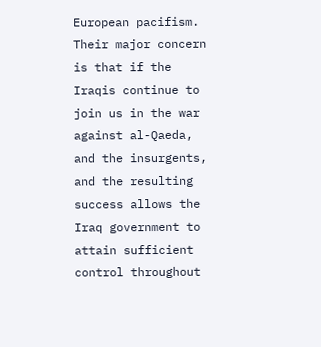European pacifism. Their major concern is that if the Iraqis continue to join us in the war against al-Qaeda, and the insurgents, and the resulting success allows the Iraq government to attain sufficient control throughout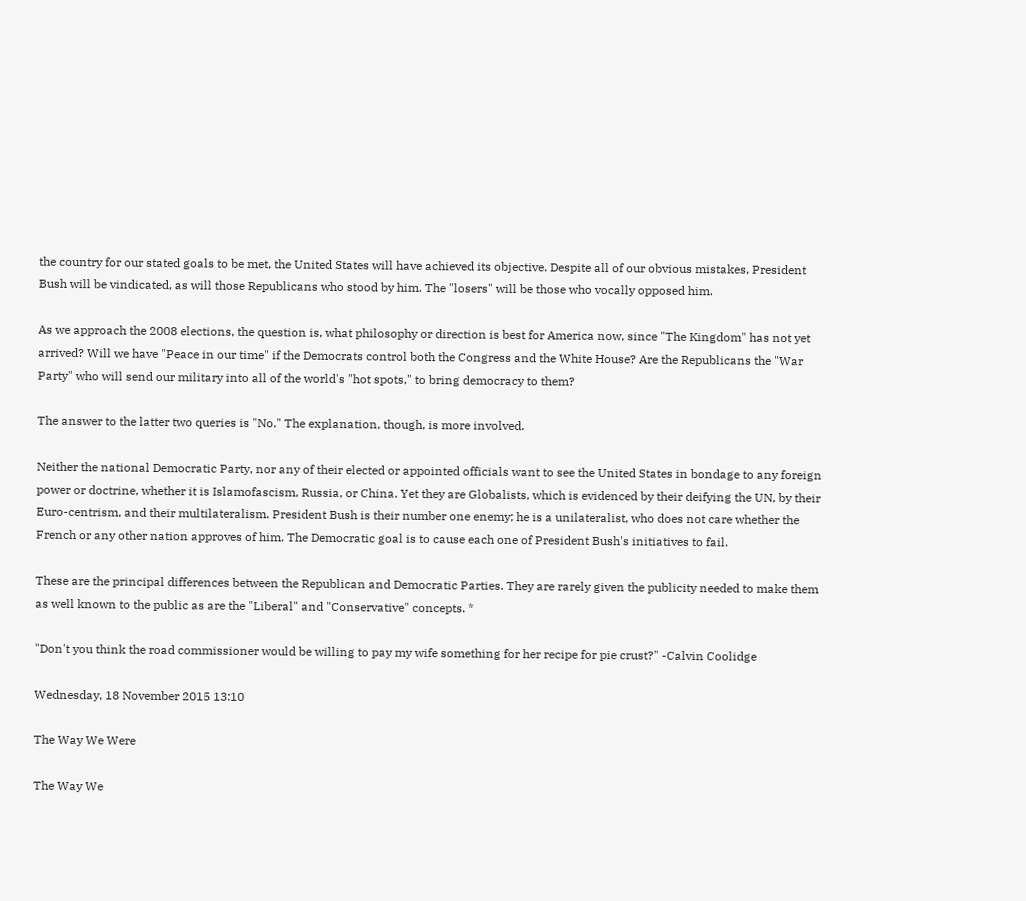the country for our stated goals to be met, the United States will have achieved its objective. Despite all of our obvious mistakes, President Bush will be vindicated, as will those Republicans who stood by him. The "losers" will be those who vocally opposed him.

As we approach the 2008 elections, the question is, what philosophy or direction is best for America now, since "The Kingdom" has not yet arrived? Will we have "Peace in our time" if the Democrats control both the Congress and the White House? Are the Republicans the "War Party" who will send our military into all of the world's "hot spots," to bring democracy to them?

The answer to the latter two queries is "No." The explanation, though, is more involved.

Neither the national Democratic Party, nor any of their elected or appointed officials want to see the United States in bondage to any foreign power or doctrine, whether it is Islamofascism, Russia, or China. Yet they are Globalists, which is evidenced by their deifying the UN, by their Euro-centrism, and their multilateralism. President Bush is their number one enemy; he is a unilateralist, who does not care whether the French or any other nation approves of him. The Democratic goal is to cause each one of President Bush's initiatives to fail.

These are the principal differences between the Republican and Democratic Parties. They are rarely given the publicity needed to make them as well known to the public as are the "Liberal" and "Conservative" concepts. *

"Don't you think the road commissioner would be willing to pay my wife something for her recipe for pie crust?" -Calvin Coolidge

Wednesday, 18 November 2015 13:10

The Way We Were

The Way We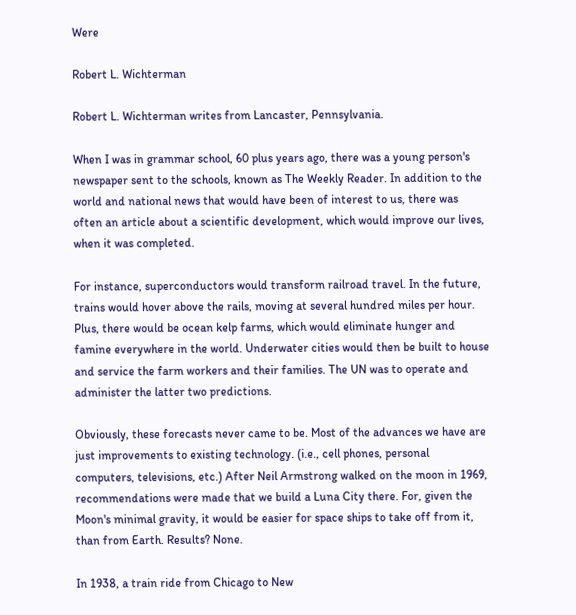Were

Robert L. Wichterman

Robert L. Wichterman writes from Lancaster, Pennsylvania.

When I was in grammar school, 60 plus years ago, there was a young person's newspaper sent to the schools, known as The Weekly Reader. In addition to the world and national news that would have been of interest to us, there was often an article about a scientific development, which would improve our lives, when it was completed.

For instance, superconductors would transform railroad travel. In the future, trains would hover above the rails, moving at several hundred miles per hour. Plus, there would be ocean kelp farms, which would eliminate hunger and famine everywhere in the world. Underwater cities would then be built to house and service the farm workers and their families. The UN was to operate and administer the latter two predictions.

Obviously, these forecasts never came to be. Most of the advances we have are just improvements to existing technology. (i.e., cell phones, personal computers, televisions, etc.) After Neil Armstrong walked on the moon in 1969, recommendations were made that we build a Luna City there. For, given the Moon's minimal gravity, it would be easier for space ships to take off from it, than from Earth. Results? None.

In 1938, a train ride from Chicago to New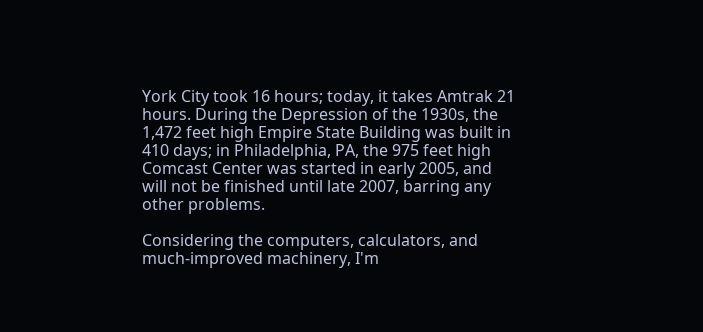York City took 16 hours; today, it takes Amtrak 21 hours. During the Depression of the 1930s, the 1,472 feet high Empire State Building was built in 410 days; in Philadelphia, PA, the 975 feet high Comcast Center was started in early 2005, and will not be finished until late 2007, barring any other problems.

Considering the computers, calculators, and much-improved machinery, I'm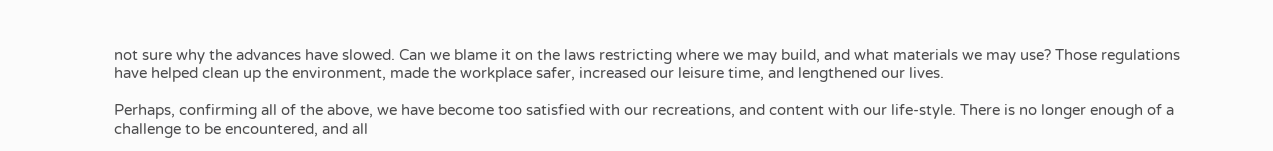not sure why the advances have slowed. Can we blame it on the laws restricting where we may build, and what materials we may use? Those regulations have helped clean up the environment, made the workplace safer, increased our leisure time, and lengthened our lives.

Perhaps, confirming all of the above, we have become too satisfied with our recreations, and content with our life-style. There is no longer enough of a challenge to be encountered, and all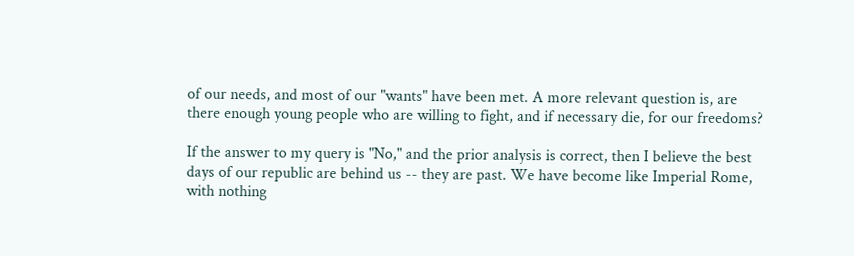of our needs, and most of our "wants" have been met. A more relevant question is, are there enough young people who are willing to fight, and if necessary die, for our freedoms?

If the answer to my query is "No," and the prior analysis is correct, then I believe the best days of our republic are behind us -- they are past. We have become like Imperial Rome, with nothing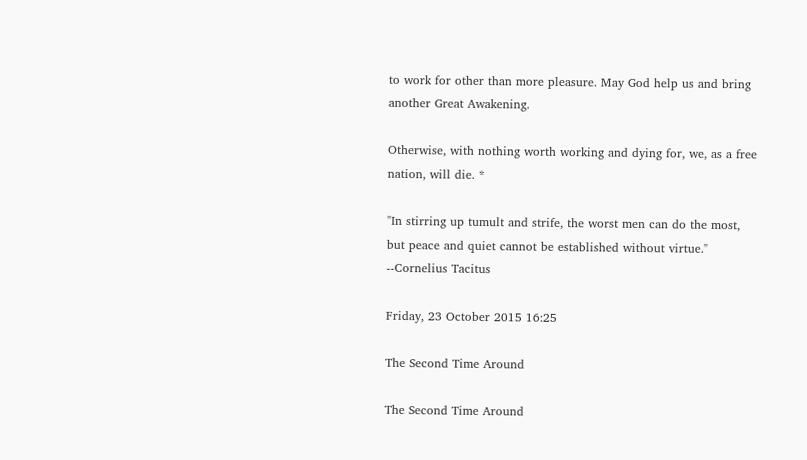to work for other than more pleasure. May God help us and bring another Great Awakening.

Otherwise, with nothing worth working and dying for, we, as a free nation, will die. *

"In stirring up tumult and strife, the worst men can do the most, but peace and quiet cannot be established without virtue." --Cornelius Tacitus

Friday, 23 October 2015 16:25

The Second Time Around

The Second Time Around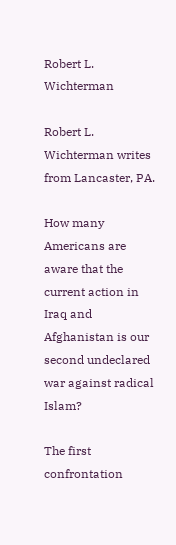Robert L. Wichterman

Robert L. Wichterman writes from Lancaster, PA.

How many Americans are aware that the current action in Iraq and Afghanistan is our second undeclared war against radical Islam?

The first confrontation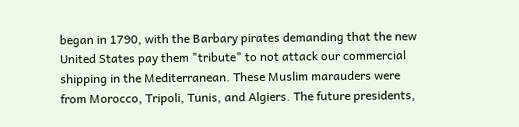began in 1790, with the Barbary pirates demanding that the new United States pay them "tribute" to not attack our commercial shipping in the Mediterranean. These Muslim marauders were from Morocco, Tripoli, Tunis, and Algiers. The future presidents,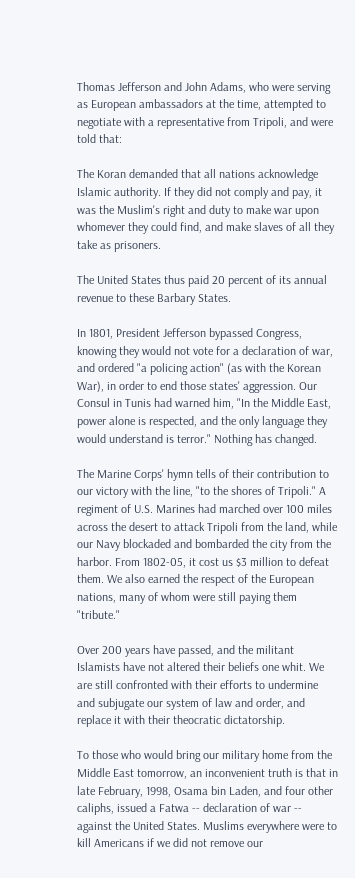Thomas Jefferson and John Adams, who were serving as European ambassadors at the time, attempted to negotiate with a representative from Tripoli, and were told that:

The Koran demanded that all nations acknowledge Islamic authority. If they did not comply and pay, it was the Muslim's right and duty to make war upon whomever they could find, and make slaves of all they take as prisoners.

The United States thus paid 20 percent of its annual revenue to these Barbary States.

In 1801, President Jefferson bypassed Congress, knowing they would not vote for a declaration of war, and ordered "a policing action" (as with the Korean War), in order to end those states' aggression. Our Consul in Tunis had warned him, "In the Middle East, power alone is respected, and the only language they would understand is terror." Nothing has changed.

The Marine Corps' hymn tells of their contribution to our victory with the line, "to the shores of Tripoli." A regiment of U.S. Marines had marched over 100 miles across the desert to attack Tripoli from the land, while our Navy blockaded and bombarded the city from the harbor. From 1802-05, it cost us $3 million to defeat them. We also earned the respect of the European nations, many of whom were still paying them "tribute."

Over 200 years have passed, and the militant Islamists have not altered their beliefs one whit. We are still confronted with their efforts to undermine and subjugate our system of law and order, and replace it with their theocratic dictatorship.

To those who would bring our military home from the Middle East tomorrow, an inconvenient truth is that in late February, 1998, Osama bin Laden, and four other caliphs, issued a Fatwa -- declaration of war -- against the United States. Muslims everywhere were to kill Americans if we did not remove our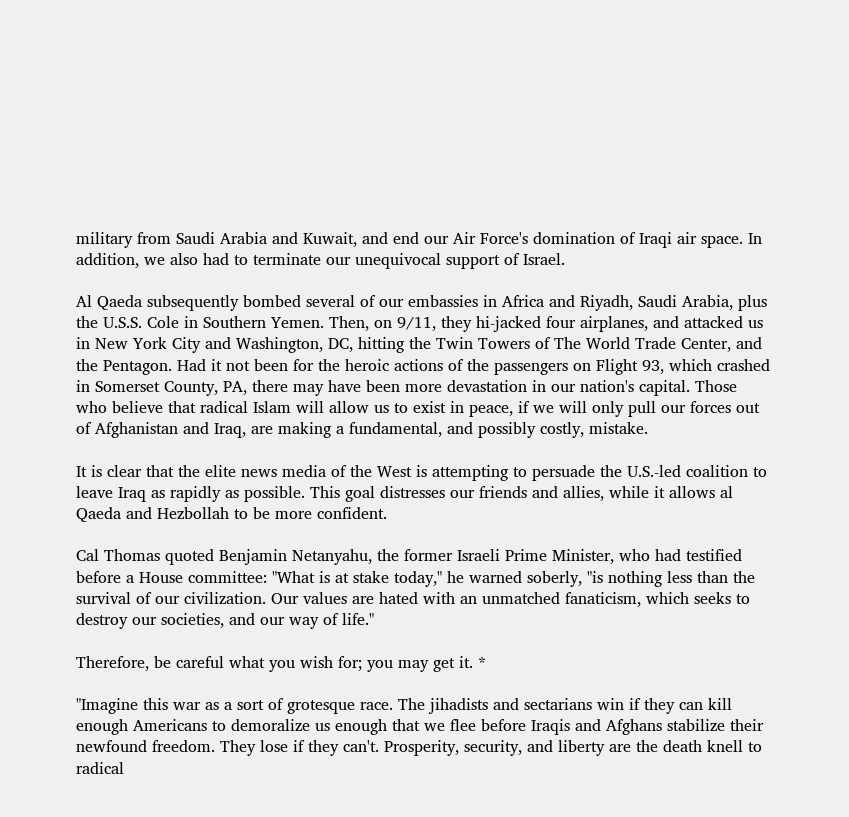military from Saudi Arabia and Kuwait, and end our Air Force's domination of Iraqi air space. In addition, we also had to terminate our unequivocal support of Israel.

Al Qaeda subsequently bombed several of our embassies in Africa and Riyadh, Saudi Arabia, plus the U.S.S. Cole in Southern Yemen. Then, on 9/11, they hi-jacked four airplanes, and attacked us in New York City and Washington, DC, hitting the Twin Towers of The World Trade Center, and the Pentagon. Had it not been for the heroic actions of the passengers on Flight 93, which crashed in Somerset County, PA, there may have been more devastation in our nation's capital. Those who believe that radical Islam will allow us to exist in peace, if we will only pull our forces out of Afghanistan and Iraq, are making a fundamental, and possibly costly, mistake.

It is clear that the elite news media of the West is attempting to persuade the U.S.-led coalition to leave Iraq as rapidly as possible. This goal distresses our friends and allies, while it allows al Qaeda and Hezbollah to be more confident.

Cal Thomas quoted Benjamin Netanyahu, the former Israeli Prime Minister, who had testified before a House committee: "What is at stake today," he warned soberly, "is nothing less than the survival of our civilization. Our values are hated with an unmatched fanaticism, which seeks to destroy our societies, and our way of life."

Therefore, be careful what you wish for; you may get it. *

"Imagine this war as a sort of grotesque race. The jihadists and sectarians win if they can kill enough Americans to demoralize us enough that we flee before Iraqis and Afghans stabilize their newfound freedom. They lose if they can't. Prosperity, security, and liberty are the death knell to radical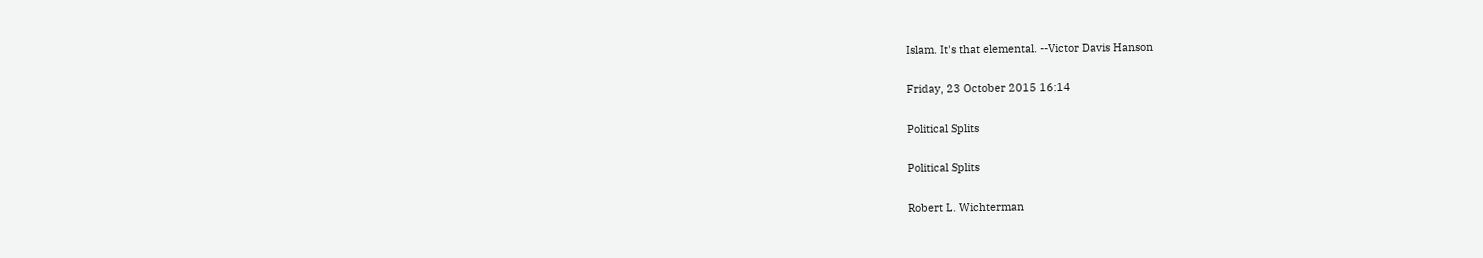Islam. It's that elemental. --Victor Davis Hanson

Friday, 23 October 2015 16:14

Political Splits

Political Splits

Robert L. Wichterman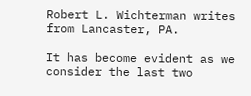Robert L. Wichterman writes from Lancaster, PA.

It has become evident as we consider the last two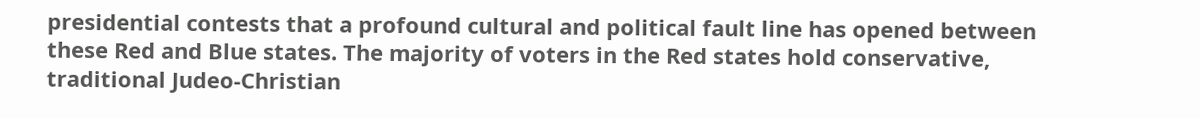presidential contests that a profound cultural and political fault line has opened between these Red and Blue states. The majority of voters in the Red states hold conservative, traditional Judeo-Christian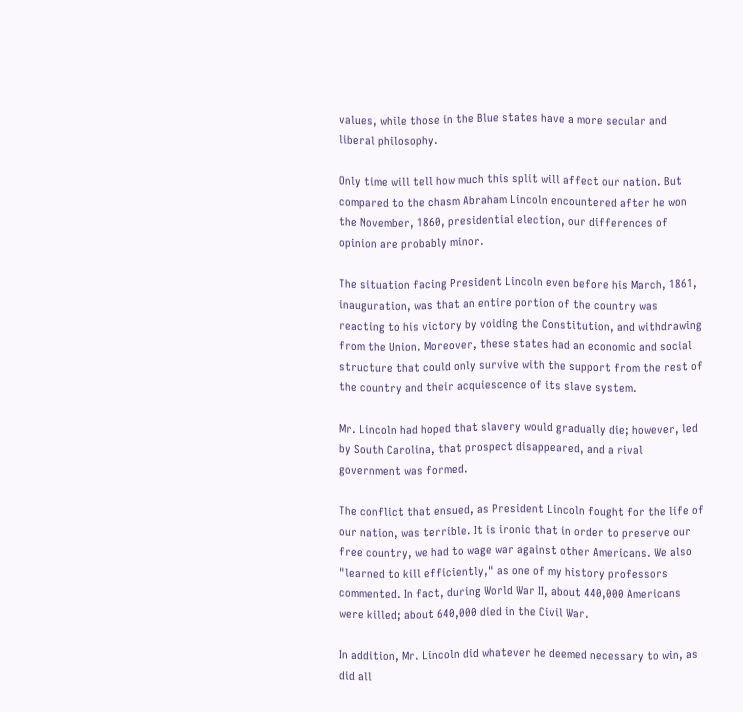values, while those in the Blue states have a more secular and liberal philosophy.

Only time will tell how much this split will affect our nation. But compared to the chasm Abraham Lincoln encountered after he won the November, 1860, presidential election, our differences of opinion are probably minor.

The situation facing President Lincoln even before his March, 1861, inauguration, was that an entire portion of the country was reacting to his victory by voiding the Constitution, and withdrawing from the Union. Moreover, these states had an economic and social structure that could only survive with the support from the rest of the country and their acquiescence of its slave system.

Mr. Lincoln had hoped that slavery would gradually die; however, led by South Carolina, that prospect disappeared, and a rival government was formed.

The conflict that ensued, as President Lincoln fought for the life of our nation, was terrible. It is ironic that in order to preserve our free country, we had to wage war against other Americans. We also "learned to kill efficiently," as one of my history professors commented. In fact, during World War II, about 440,000 Americans were killed; about 640,000 died in the Civil War.

In addition, Mr. Lincoln did whatever he deemed necessary to win, as did all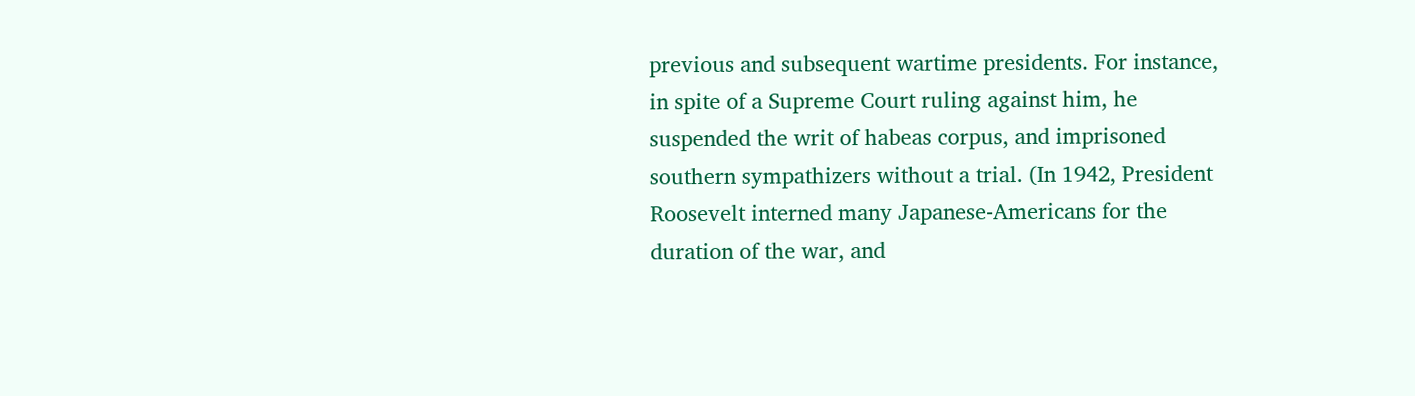previous and subsequent wartime presidents. For instance, in spite of a Supreme Court ruling against him, he suspended the writ of habeas corpus, and imprisoned southern sympathizers without a trial. (In 1942, President Roosevelt interned many Japanese-Americans for the duration of the war, and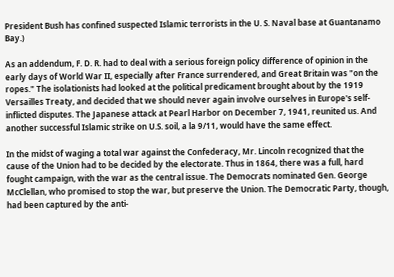President Bush has confined suspected Islamic terrorists in the U. S. Naval base at Guantanamo Bay.)

As an addendum, F. D. R. had to deal with a serious foreign policy difference of opinion in the early days of World War II, especially after France surrendered, and Great Britain was "on the ropes." The isolationists had looked at the political predicament brought about by the 1919 Versailles Treaty, and decided that we should never again involve ourselves in Europe's self-inflicted disputes. The Japanese attack at Pearl Harbor on December 7, 1941, reunited us. And another successful Islamic strike on U.S. soil, a la 9/11, would have the same effect.

In the midst of waging a total war against the Confederacy, Mr. Lincoln recognized that the cause of the Union had to be decided by the electorate. Thus in 1864, there was a full, hard fought campaign, with the war as the central issue. The Democrats nominated Gen. George McClellan, who promised to stop the war, but preserve the Union. The Democratic Party, though, had been captured by the anti-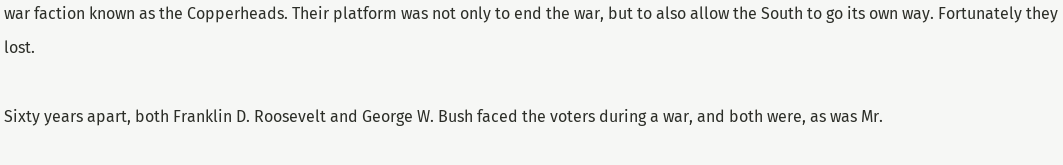war faction known as the Copperheads. Their platform was not only to end the war, but to also allow the South to go its own way. Fortunately they lost.

Sixty years apart, both Franklin D. Roosevelt and George W. Bush faced the voters during a war, and both were, as was Mr.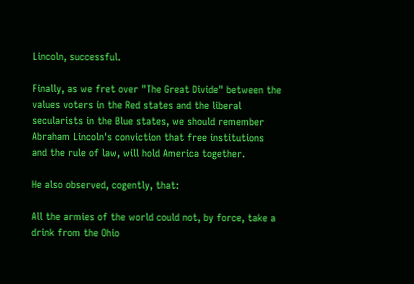Lincoln, successful.

Finally, as we fret over "The Great Divide" between the values voters in the Red states and the liberal secularists in the Blue states, we should remember Abraham Lincoln's conviction that free institutions and the rule of law, will hold America together.

He also observed, cogently, that:

All the armies of the world could not, by force, take a drink from the Ohio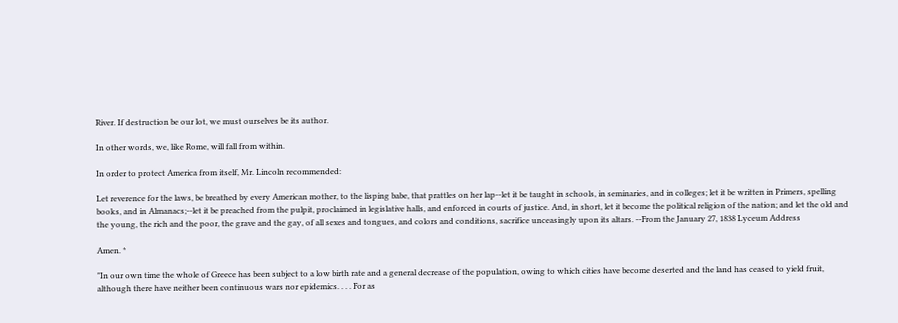River. If destruction be our lot, we must ourselves be its author.

In other words, we, like Rome, will fall from within.

In order to protect America from itself, Mr. Lincoln recommended:

Let reverence for the laws, be breathed by every American mother, to the lisping babe, that prattles on her lap--let it be taught in schools, in seminaries, and in colleges; let it be written in Primers, spelling books, and in Almanacs;--let it be preached from the pulpit, proclaimed in legislative halls, and enforced in courts of justice. And, in short, let it become the political religion of the nation; and let the old and the young, the rich and the poor, the grave and the gay, of all sexes and tongues, and colors and conditions, sacrifice unceasingly upon its altars. --From the January 27, 1838 Lyceum Address

Amen. *

"In our own time the whole of Greece has been subject to a low birth rate and a general decrease of the population, owing to which cities have become deserted and the land has ceased to yield fruit, although there have neither been continuous wars nor epidemics. . . . For as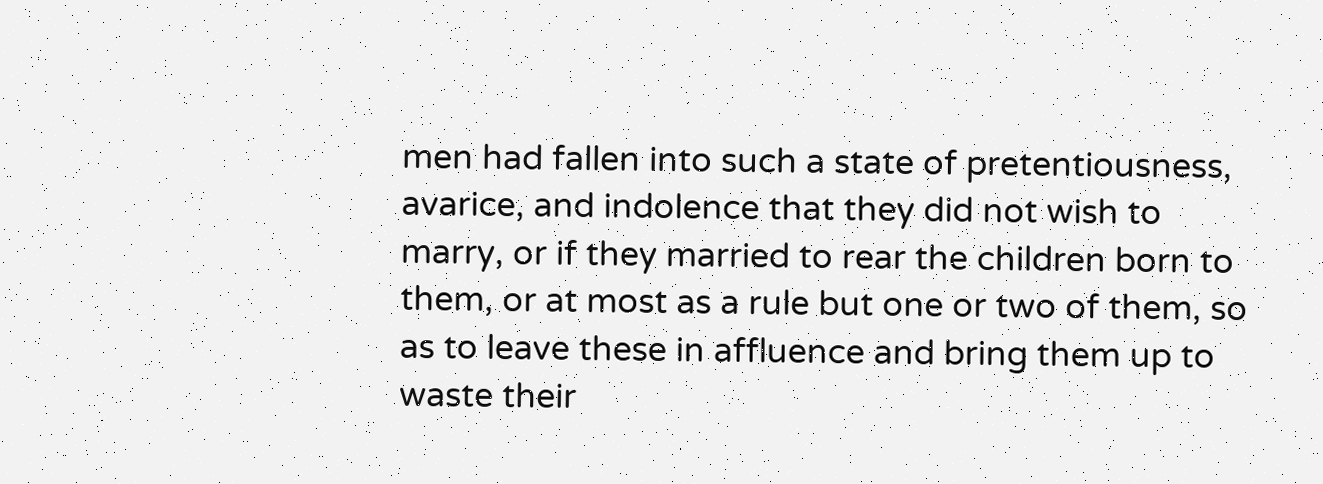men had fallen into such a state of pretentiousness, avarice, and indolence that they did not wish to marry, or if they married to rear the children born to them, or at most as a rule but one or two of them, so as to leave these in affluence and bring them up to waste their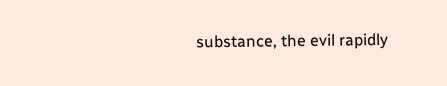substance, the evil rapidly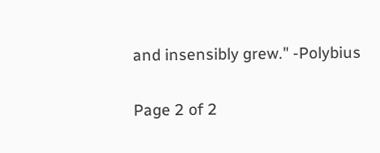and insensibly grew." -Polybius

Page 2 of 2